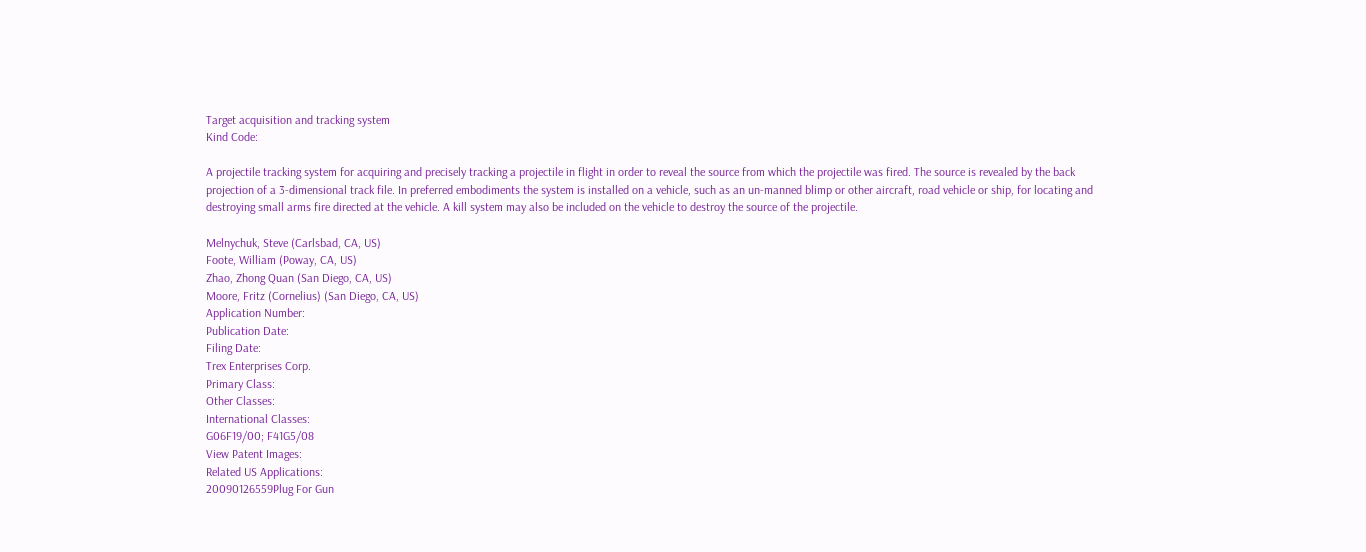Target acquisition and tracking system
Kind Code:

A projectile tracking system for acquiring and precisely tracking a projectile in flight in order to reveal the source from which the projectile was fired. The source is revealed by the back projection of a 3-dimensional track file. In preferred embodiments the system is installed on a vehicle, such as an un-manned blimp or other aircraft, road vehicle or ship, for locating and destroying small arms fire directed at the vehicle. A kill system may also be included on the vehicle to destroy the source of the projectile.

Melnychuk, Steve (Carlsbad, CA, US)
Foote, William (Poway, CA, US)
Zhao, Zhong Quan (San Diego, CA, US)
Moore, Fritz (Cornelius) (San Diego, CA, US)
Application Number:
Publication Date:
Filing Date:
Trex Enterprises Corp.
Primary Class:
Other Classes:
International Classes:
G06F19/00; F41G5/08
View Patent Images:
Related US Applications:
20090126559Plug For Gun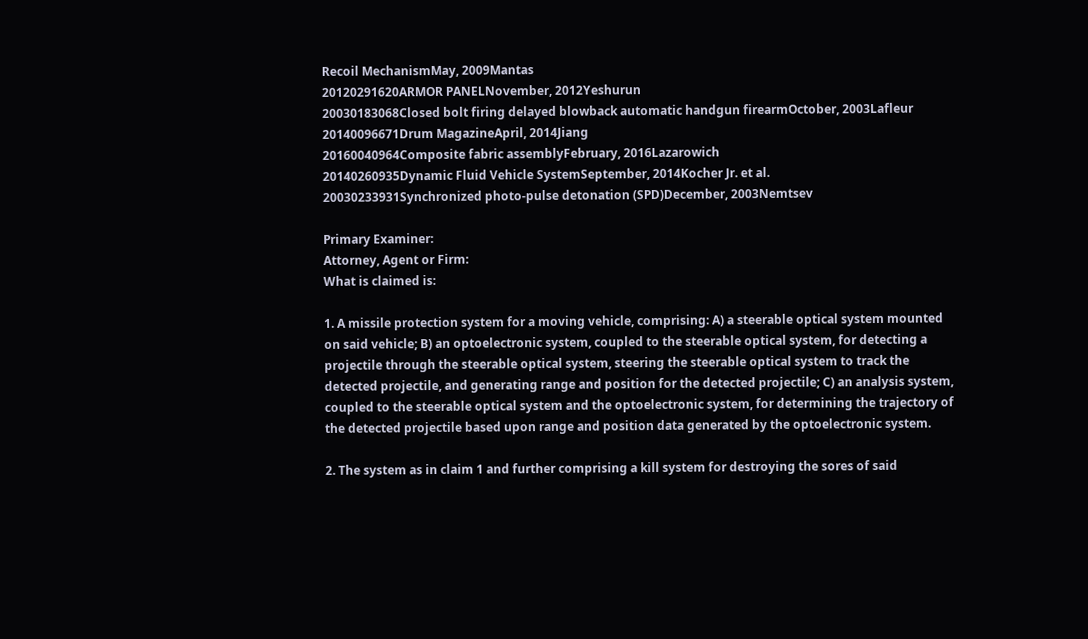Recoil MechanismMay, 2009Mantas
20120291620ARMOR PANELNovember, 2012Yeshurun
20030183068Closed bolt firing delayed blowback automatic handgun firearmOctober, 2003Lafleur
20140096671Drum MagazineApril, 2014Jiang
20160040964Composite fabric assemblyFebruary, 2016Lazarowich
20140260935Dynamic Fluid Vehicle SystemSeptember, 2014Kocher Jr. et al.
20030233931Synchronized photo-pulse detonation (SPD)December, 2003Nemtsev

Primary Examiner:
Attorney, Agent or Firm:
What is claimed is:

1. A missile protection system for a moving vehicle, comprising: A) a steerable optical system mounted on said vehicle; B) an optoelectronic system, coupled to the steerable optical system, for detecting a projectile through the steerable optical system, steering the steerable optical system to track the detected projectile, and generating range and position for the detected projectile; C) an analysis system, coupled to the steerable optical system and the optoelectronic system, for determining the trajectory of the detected projectile based upon range and position data generated by the optoelectronic system.

2. The system as in claim 1 and further comprising a kill system for destroying the sores of said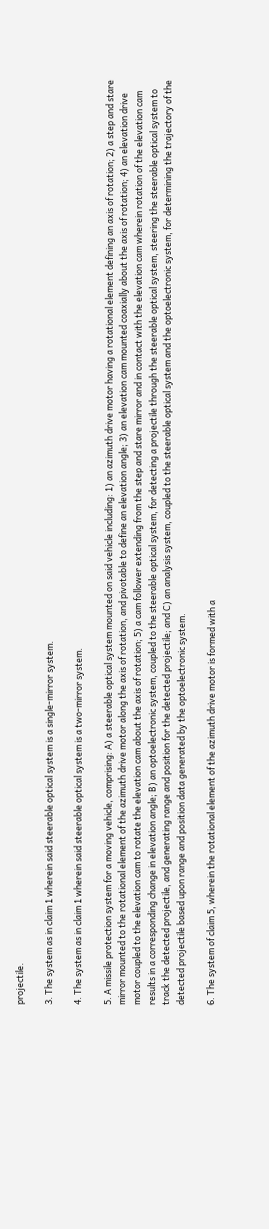projectile.

3. The system as in claim 1 wherein said steerable optical system is a single-mirror system.

4. The system as in claim 1 wherein said steerable optical system is a two-mirror system.

5. A missile protection system for a moving vehicle, comprising: A) a steerable optical system mounted on said vehicle including: 1) an azimuth drive motor having a rotational element defining an axis of rotation; 2) a step and stare mirror mounted to the rotational element of the azimuth drive motor along the axis of rotation, and pivotable to define an elevation angle; 3) an elevation cam mounted coaxially about the axis of rotation; 4) an elevation drive motor coupled to the elevation cam to rotate the elevation cam about the axis of rotation; 5) a cam follower extending from the step and stare mirror and in contact with the elevation cam wherein rotation of the elevation cam results in a corresponding change in elevation angle; B) an optoelectronic system, coupled to the steerable optical system, for detecting a projectile through the steerable optical system, steering the steerable optical system to track the detected projectile, and generating range and position for the detected projectile; and C) an analysis system, coupled to the steerable optical system and the optoelectronic system, for determining the trajectory of the detected projectile based upon range and position data generated by the optoelectronic system.

6. The system of claim 5, wherein the rotational element of the azimuth drive motor is formed with a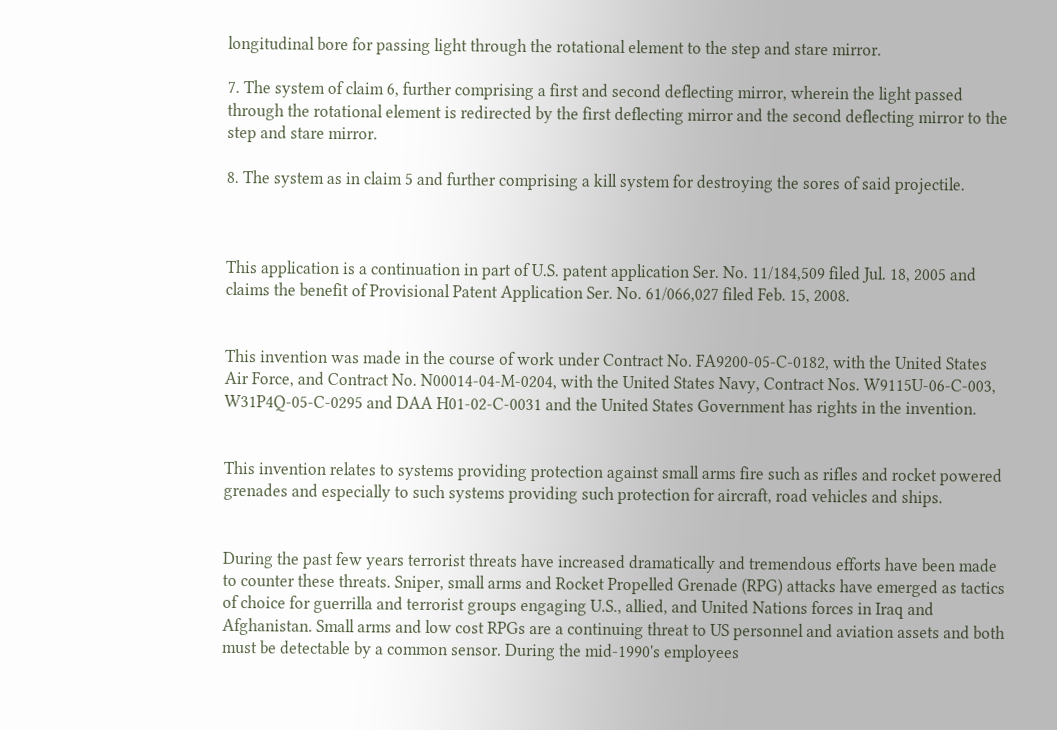longitudinal bore for passing light through the rotational element to the step and stare mirror.

7. The system of claim 6, further comprising a first and second deflecting mirror, wherein the light passed through the rotational element is redirected by the first deflecting mirror and the second deflecting mirror to the step and stare mirror.

8. The system as in claim 5 and further comprising a kill system for destroying the sores of said projectile.



This application is a continuation in part of U.S. patent application Ser. No. 11/184,509 filed Jul. 18, 2005 and claims the benefit of Provisional Patent Application Ser. No. 61/066,027 filed Feb. 15, 2008.


This invention was made in the course of work under Contract No. FA9200-05-C-0182, with the United States Air Force, and Contract No. N00014-04-M-0204, with the United States Navy, Contract Nos. W9115U-06-C-003, W31P4Q-05-C-0295 and DAA H01-02-C-0031 and the United States Government has rights in the invention.


This invention relates to systems providing protection against small arms fire such as rifles and rocket powered grenades and especially to such systems providing such protection for aircraft, road vehicles and ships.


During the past few years terrorist threats have increased dramatically and tremendous efforts have been made to counter these threats. Sniper, small arms and Rocket Propelled Grenade (RPG) attacks have emerged as tactics of choice for guerrilla and terrorist groups engaging U.S., allied, and United Nations forces in Iraq and Afghanistan. Small arms and low cost RPGs are a continuing threat to US personnel and aviation assets and both must be detectable by a common sensor. During the mid-1990's employees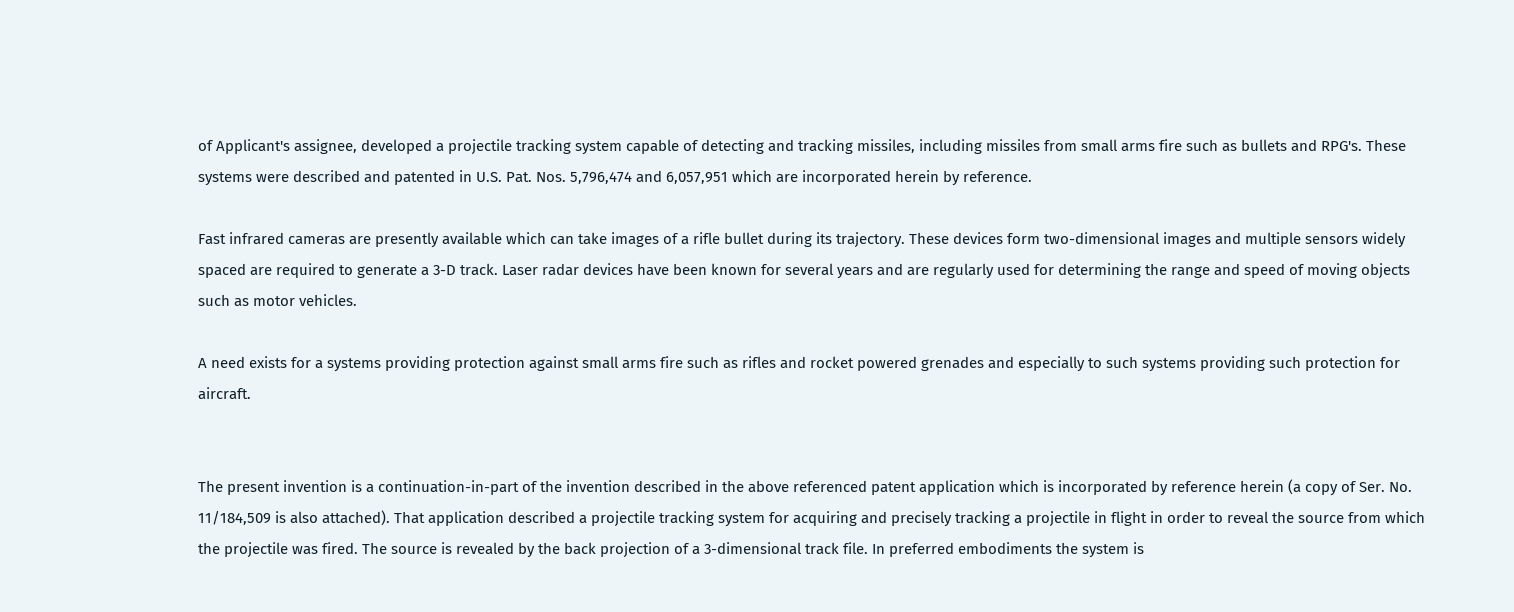of Applicant's assignee, developed a projectile tracking system capable of detecting and tracking missiles, including missiles from small arms fire such as bullets and RPG's. These systems were described and patented in U.S. Pat. Nos. 5,796,474 and 6,057,951 which are incorporated herein by reference.

Fast infrared cameras are presently available which can take images of a rifle bullet during its trajectory. These devices form two-dimensional images and multiple sensors widely spaced are required to generate a 3-D track. Laser radar devices have been known for several years and are regularly used for determining the range and speed of moving objects such as motor vehicles.

A need exists for a systems providing protection against small arms fire such as rifles and rocket powered grenades and especially to such systems providing such protection for aircraft.


The present invention is a continuation-in-part of the invention described in the above referenced patent application which is incorporated by reference herein (a copy of Ser. No. 11/184,509 is also attached). That application described a projectile tracking system for acquiring and precisely tracking a projectile in flight in order to reveal the source from which the projectile was fired. The source is revealed by the back projection of a 3-dimensional track file. In preferred embodiments the system is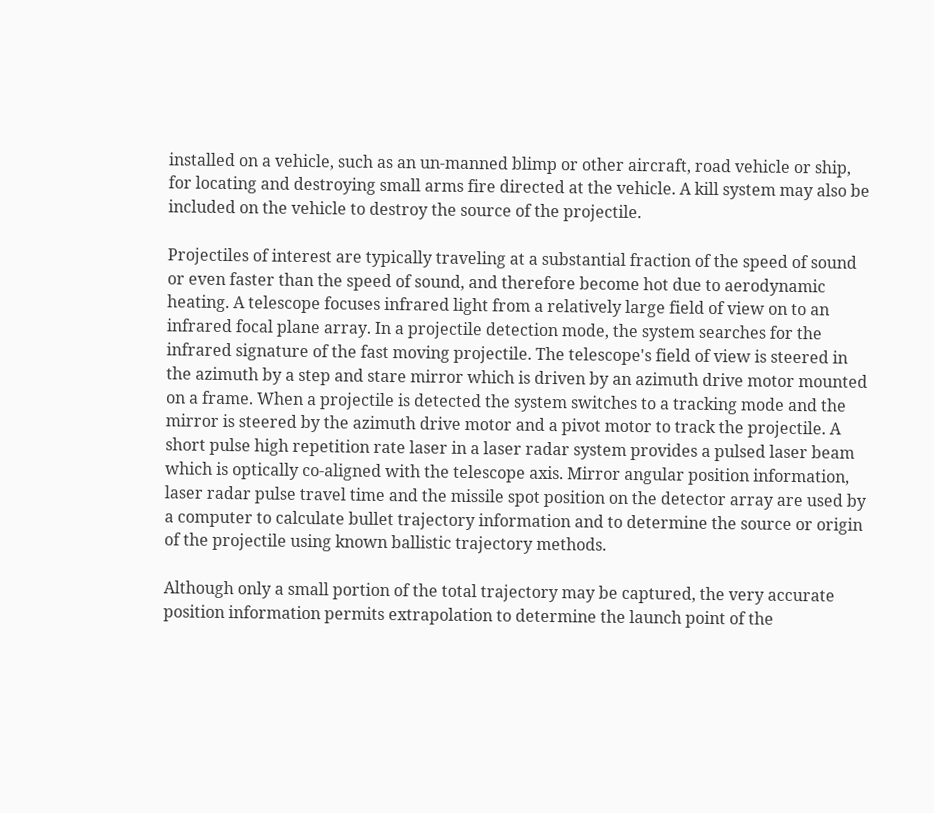installed on a vehicle, such as an un-manned blimp or other aircraft, road vehicle or ship, for locating and destroying small arms fire directed at the vehicle. A kill system may also be included on the vehicle to destroy the source of the projectile.

Projectiles of interest are typically traveling at a substantial fraction of the speed of sound or even faster than the speed of sound, and therefore become hot due to aerodynamic heating. A telescope focuses infrared light from a relatively large field of view on to an infrared focal plane array. In a projectile detection mode, the system searches for the infrared signature of the fast moving projectile. The telescope's field of view is steered in the azimuth by a step and stare mirror which is driven by an azimuth drive motor mounted on a frame. When a projectile is detected the system switches to a tracking mode and the mirror is steered by the azimuth drive motor and a pivot motor to track the projectile. A short pulse high repetition rate laser in a laser radar system provides a pulsed laser beam which is optically co-aligned with the telescope axis. Mirror angular position information, laser radar pulse travel time and the missile spot position on the detector array are used by a computer to calculate bullet trajectory information and to determine the source or origin of the projectile using known ballistic trajectory methods.

Although only a small portion of the total trajectory may be captured, the very accurate position information permits extrapolation to determine the launch point of the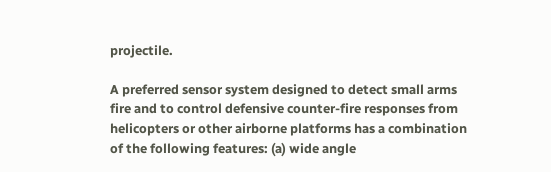projectile.

A preferred sensor system designed to detect small arms fire and to control defensive counter-fire responses from helicopters or other airborne platforms has a combination of the following features: (a) wide angle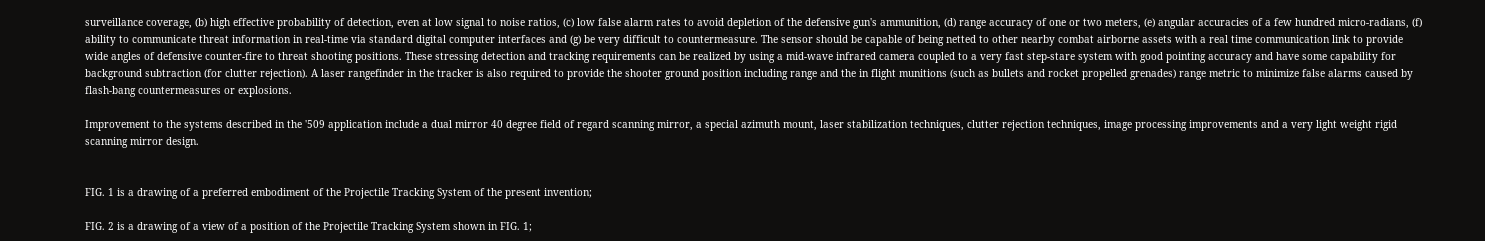surveillance coverage, (b) high effective probability of detection, even at low signal to noise ratios, (c) low false alarm rates to avoid depletion of the defensive gun's ammunition, (d) range accuracy of one or two meters, (e) angular accuracies of a few hundred micro-radians, (f) ability to communicate threat information in real-time via standard digital computer interfaces and (g) be very difficult to countermeasure. The sensor should be capable of being netted to other nearby combat airborne assets with a real time communication link to provide wide angles of defensive counter-fire to threat shooting positions. These stressing detection and tracking requirements can be realized by using a mid-wave infrared camera coupled to a very fast step-stare system with good pointing accuracy and have some capability for background subtraction (for clutter rejection). A laser rangefinder in the tracker is also required to provide the shooter ground position including range and the in flight munitions (such as bullets and rocket propelled grenades) range metric to minimize false alarms caused by flash-bang countermeasures or explosions.

Improvement to the systems described in the '509 application include a dual mirror 40 degree field of regard scanning mirror, a special azimuth mount, laser stabilization techniques, clutter rejection techniques, image processing improvements and a very light weight rigid scanning mirror design.


FIG. 1 is a drawing of a preferred embodiment of the Projectile Tracking System of the present invention;

FIG. 2 is a drawing of a view of a position of the Projectile Tracking System shown in FIG. 1;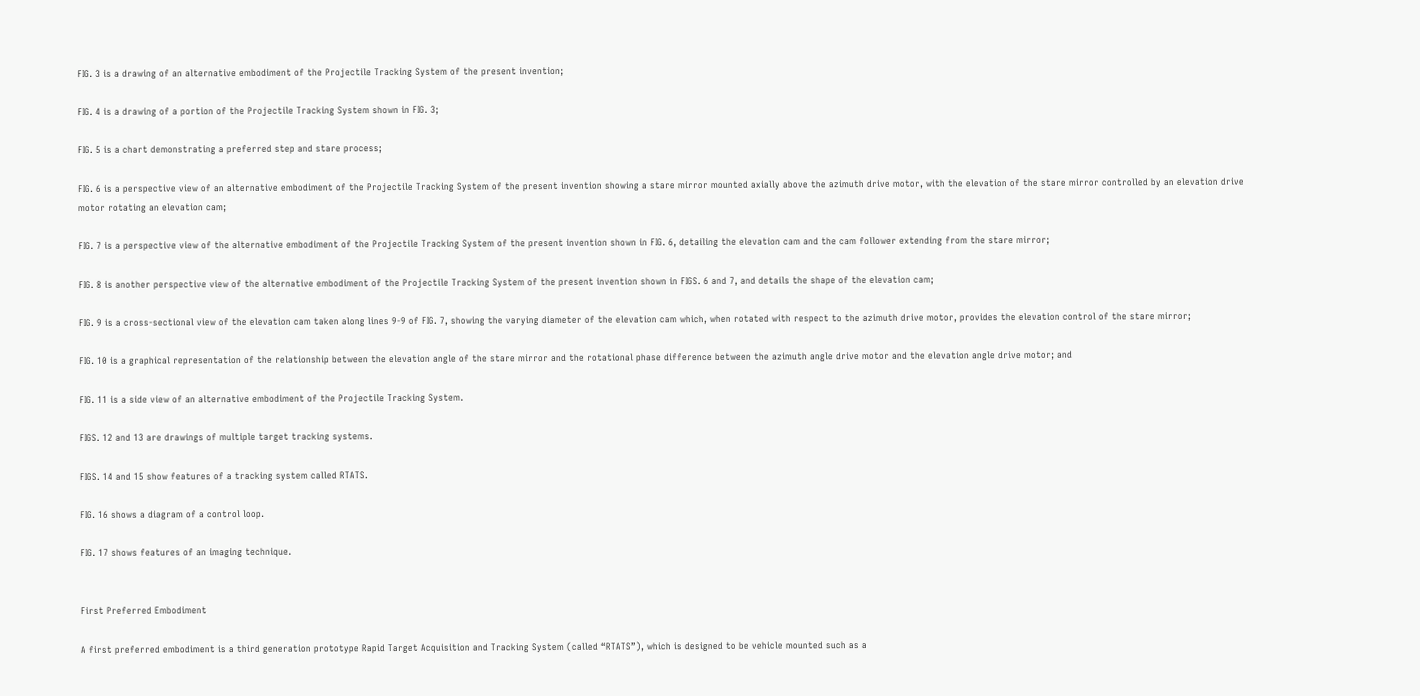FIG. 3 is a drawing of an alternative embodiment of the Projectile Tracking System of the present invention;

FIG. 4 is a drawing of a portion of the Projectile Tracking System shown in FIG. 3;

FIG. 5 is a chart demonstrating a preferred step and stare process;

FIG. 6 is a perspective view of an alternative embodiment of the Projectile Tracking System of the present invention showing a stare mirror mounted axially above the azimuth drive motor, with the elevation of the stare mirror controlled by an elevation drive motor rotating an elevation cam;

FIG. 7 is a perspective view of the alternative embodiment of the Projectile Tracking System of the present invention shown in FIG. 6, detailing the elevation cam and the cam follower extending from the stare mirror;

FIG. 8 is another perspective view of the alternative embodiment of the Projectile Tracking System of the present invention shown in FIGS. 6 and 7, and details the shape of the elevation cam;

FIG. 9 is a cross-sectional view of the elevation cam taken along lines 9-9 of FIG. 7, showing the varying diameter of the elevation cam which, when rotated with respect to the azimuth drive motor, provides the elevation control of the stare mirror;

FIG. 10 is a graphical representation of the relationship between the elevation angle of the stare mirror and the rotational phase difference between the azimuth angle drive motor and the elevation angle drive motor; and

FIG. 11 is a side view of an alternative embodiment of the Projectile Tracking System.

FIGS. 12 and 13 are drawings of multiple target tracking systems.

FIGS. 14 and 15 show features of a tracking system called RTATS.

FIG. 16 shows a diagram of a control loop.

FIG. 17 shows features of an imaging technique.


First Preferred Embodiment

A first preferred embodiment is a third generation prototype Rapid Target Acquisition and Tracking System (called “RTATS”), which is designed to be vehicle mounted such as a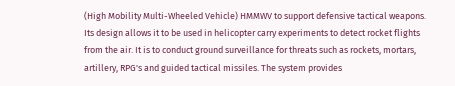(High Mobility Multi-Wheeled Vehicle) HMMWV to support defensive tactical weapons. Its design allows it to be used in helicopter carry experiments to detect rocket flights from the air. It is to conduct ground surveillance for threats such as rockets, mortars, artillery, RPG's and guided tactical missiles. The system provides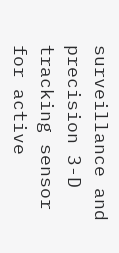surveillance and precision 3-D tracking sensor for active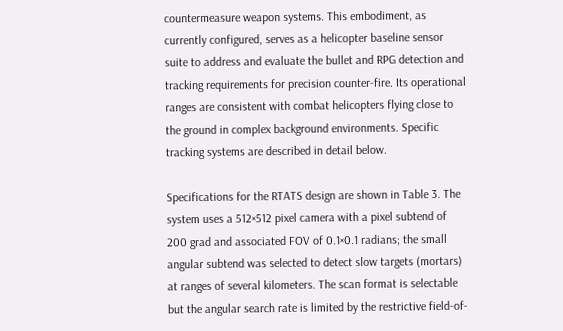countermeasure weapon systems. This embodiment, as currently configured, serves as a helicopter baseline sensor suite to address and evaluate the bullet and RPG detection and tracking requirements for precision counter-fire. Its operational ranges are consistent with combat helicopters flying close to the ground in complex background environments. Specific tracking systems are described in detail below.

Specifications for the RTATS design are shown in Table 3. The system uses a 512×512 pixel camera with a pixel subtend of 200 grad and associated FOV of 0.1×0.1 radians; the small angular subtend was selected to detect slow targets (mortars) at ranges of several kilometers. The scan format is selectable but the angular search rate is limited by the restrictive field-of-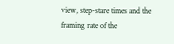view, step-stare times and the framing rate of the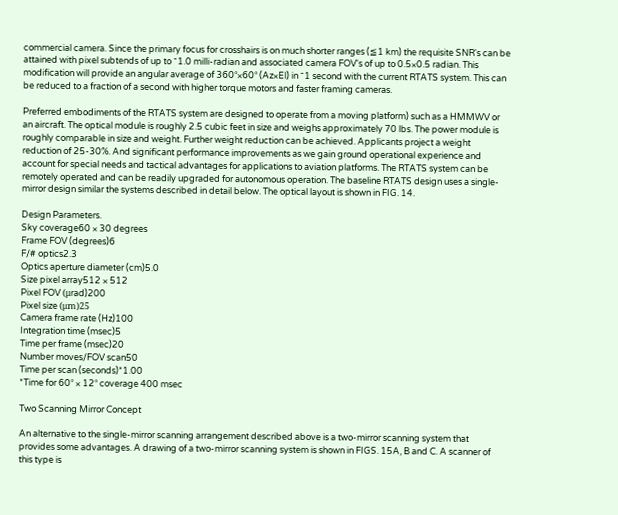commercial camera. Since the primary focus for crosshairs is on much shorter ranges (≦1 km) the requisite SNR's can be attained with pixel subtends of up to ˜1.0 milli-radian and associated camera FOV's of up to 0.5×0.5 radian. This modification will provide an angular average of 360°×60° (Az×El) in ˜1 second with the current RTATS system. This can be reduced to a fraction of a second with higher torque motors and faster framing cameras.

Preferred embodiments of the RTATS system are designed to operate from a moving platform) such as a HMMWV or an aircraft. The optical module is roughly 2.5 cubic feet in size and weighs approximately 70 lbs. The power module is roughly comparable in size and weight. Further weight reduction can be achieved. Applicants project a weight reduction of 25-30%. And significant performance improvements as we gain ground operational experience and account for special needs and tactical advantages for applications to aviation platforms. The RTATS system can be remotely operated and can be readily upgraded for autonomous operation. The baseline RTATS design uses a single-mirror design similar the systems described in detail below. The optical layout is shown in FIG. 14.

Design Parameters.
Sky coverage60 × 30 degrees
Frame FOV (degrees)6
F/# optics2.3
Optics aperture diameter (cm)5.0
Size pixel array512 × 512
Pixel FOV (μrad)200
Pixel size (μm)25
Camera frame rate (Hz)100
Integration time (msec)5
Time per frame (msec)20
Number moves/FOV scan50
Time per scan (seconds)*1.00
*Time for 60° × 12° coverage 400 msec

Two Scanning Mirror Concept

An alternative to the single-mirror scanning arrangement described above is a two-mirror scanning system that provides some advantages. A drawing of a two-mirror scanning system is shown in FIGS. 15A, B and C. A scanner of this type is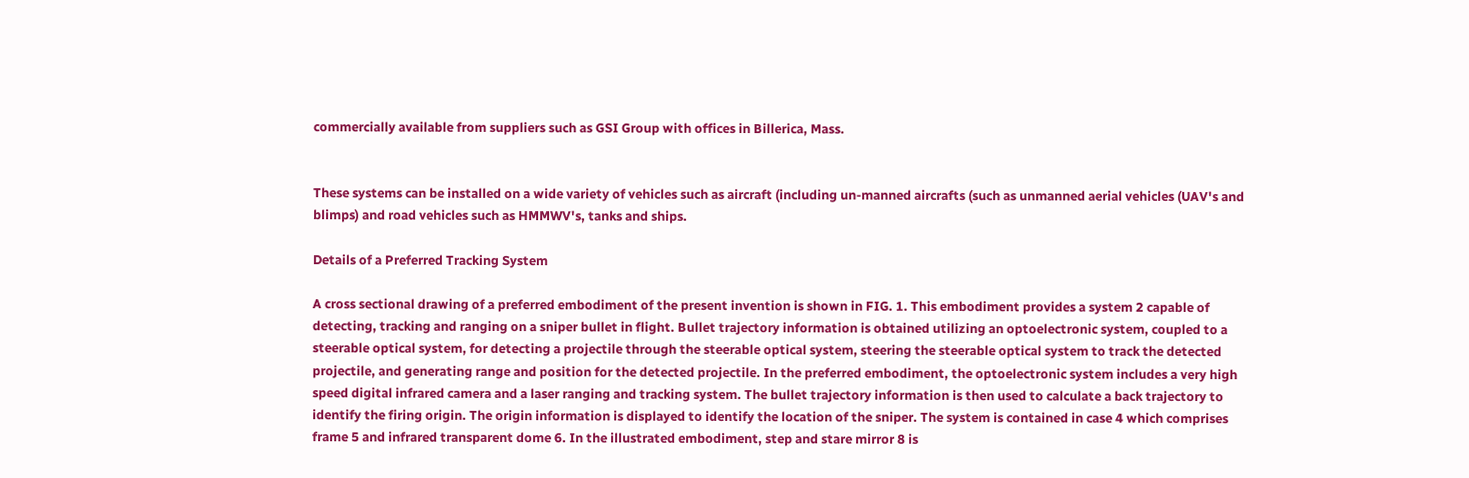commercially available from suppliers such as GSI Group with offices in Billerica, Mass.


These systems can be installed on a wide variety of vehicles such as aircraft (including un-manned aircrafts (such as unmanned aerial vehicles (UAV's and blimps) and road vehicles such as HMMWV's, tanks and ships.

Details of a Preferred Tracking System

A cross sectional drawing of a preferred embodiment of the present invention is shown in FIG. 1. This embodiment provides a system 2 capable of detecting, tracking and ranging on a sniper bullet in flight. Bullet trajectory information is obtained utilizing an optoelectronic system, coupled to a steerable optical system, for detecting a projectile through the steerable optical system, steering the steerable optical system to track the detected projectile, and generating range and position for the detected projectile. In the preferred embodiment, the optoelectronic system includes a very high speed digital infrared camera and a laser ranging and tracking system. The bullet trajectory information is then used to calculate a back trajectory to identify the firing origin. The origin information is displayed to identify the location of the sniper. The system is contained in case 4 which comprises frame 5 and infrared transparent dome 6. In the illustrated embodiment, step and stare mirror 8 is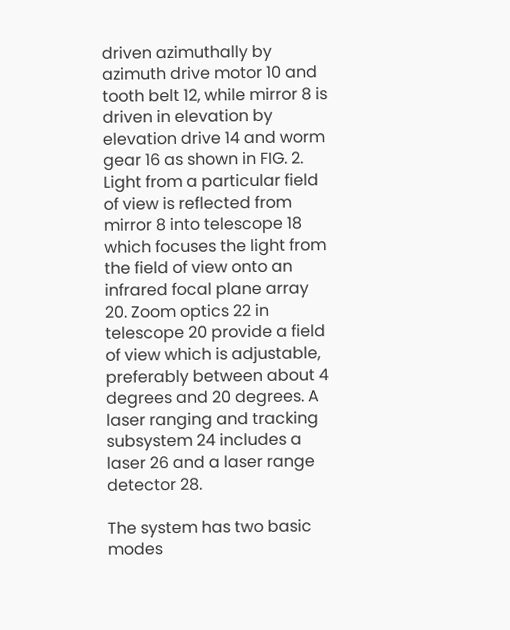driven azimuthally by azimuth drive motor 10 and tooth belt 12, while mirror 8 is driven in elevation by elevation drive 14 and worm gear 16 as shown in FIG. 2. Light from a particular field of view is reflected from mirror 8 into telescope 18 which focuses the light from the field of view onto an infrared focal plane array 20. Zoom optics 22 in telescope 20 provide a field of view which is adjustable, preferably between about 4 degrees and 20 degrees. A laser ranging and tracking subsystem 24 includes a laser 26 and a laser range detector 28.

The system has two basic modes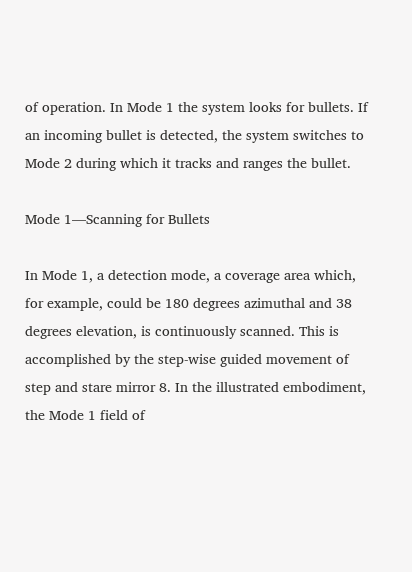of operation. In Mode 1 the system looks for bullets. If an incoming bullet is detected, the system switches to Mode 2 during which it tracks and ranges the bullet.

Mode 1—Scanning for Bullets

In Mode 1, a detection mode, a coverage area which, for example, could be 180 degrees azimuthal and 38 degrees elevation, is continuously scanned. This is accomplished by the step-wise guided movement of step and stare mirror 8. In the illustrated embodiment, the Mode 1 field of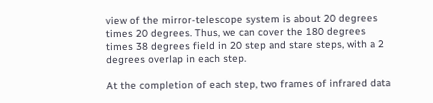view of the mirror-telescope system is about 20 degrees times 20 degrees. Thus, we can cover the 180 degrees times 38 degrees field in 20 step and stare steps, with a 2 degrees overlap in each step.

At the completion of each step, two frames of infrared data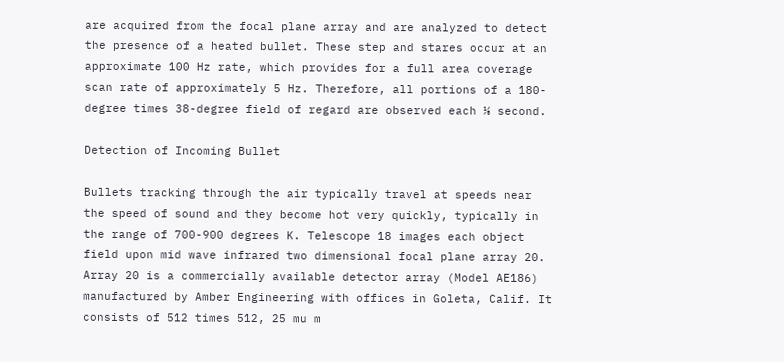are acquired from the focal plane array and are analyzed to detect the presence of a heated bullet. These step and stares occur at an approximate 100 Hz rate, which provides for a full area coverage scan rate of approximately 5 Hz. Therefore, all portions of a 180-degree times 38-degree field of regard are observed each ⅕ second.

Detection of Incoming Bullet

Bullets tracking through the air typically travel at speeds near the speed of sound and they become hot very quickly, typically in the range of 700-900 degrees K. Telescope 18 images each object field upon mid wave infrared two dimensional focal plane array 20. Array 20 is a commercially available detector array (Model AE186) manufactured by Amber Engineering with offices in Goleta, Calif. It consists of 512 times 512, 25 mu m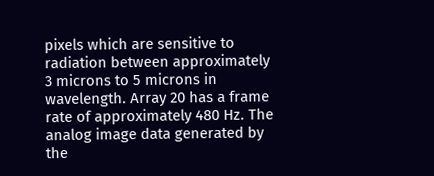pixels which are sensitive to radiation between approximately 3 microns to 5 microns in wavelength. Array 20 has a frame rate of approximately 480 Hz. The analog image data generated by the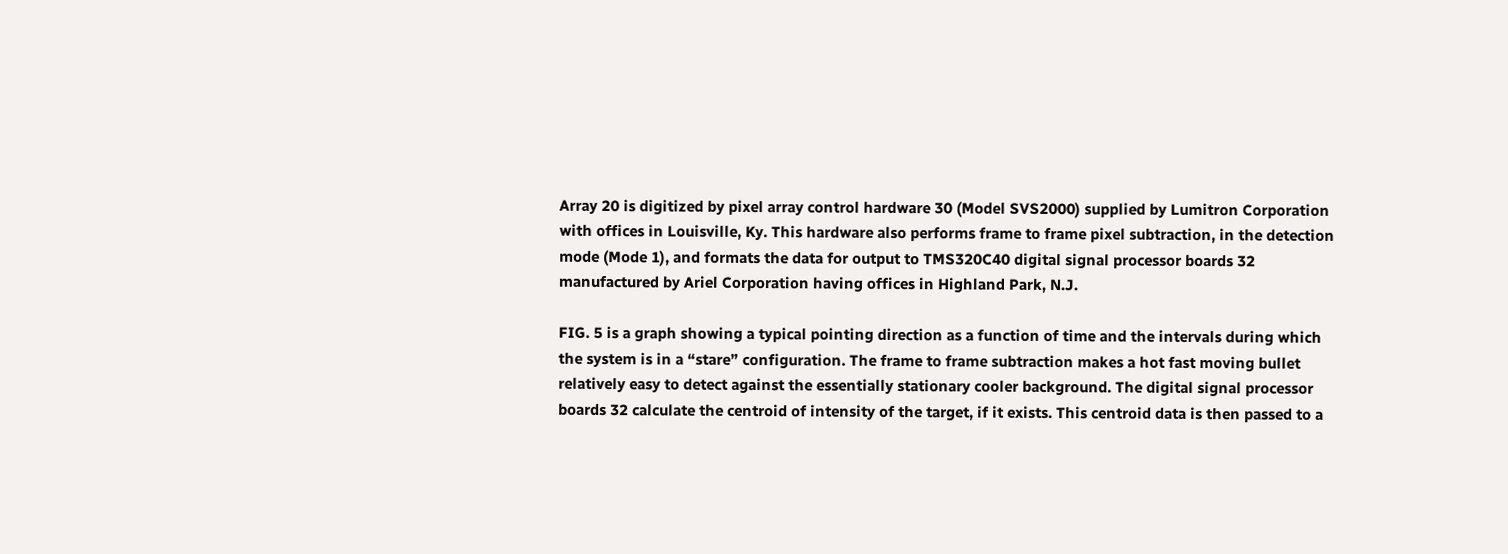Array 20 is digitized by pixel array control hardware 30 (Model SVS2000) supplied by Lumitron Corporation with offices in Louisville, Ky. This hardware also performs frame to frame pixel subtraction, in the detection mode (Mode 1), and formats the data for output to TMS320C40 digital signal processor boards 32 manufactured by Ariel Corporation having offices in Highland Park, N.J.

FIG. 5 is a graph showing a typical pointing direction as a function of time and the intervals during which the system is in a “stare” configuration. The frame to frame subtraction makes a hot fast moving bullet relatively easy to detect against the essentially stationary cooler background. The digital signal processor boards 32 calculate the centroid of intensity of the target, if it exists. This centroid data is then passed to a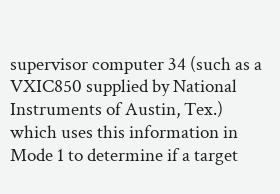supervisor computer 34 (such as a VXIC850 supplied by National Instruments of Austin, Tex.) which uses this information in Mode 1 to determine if a target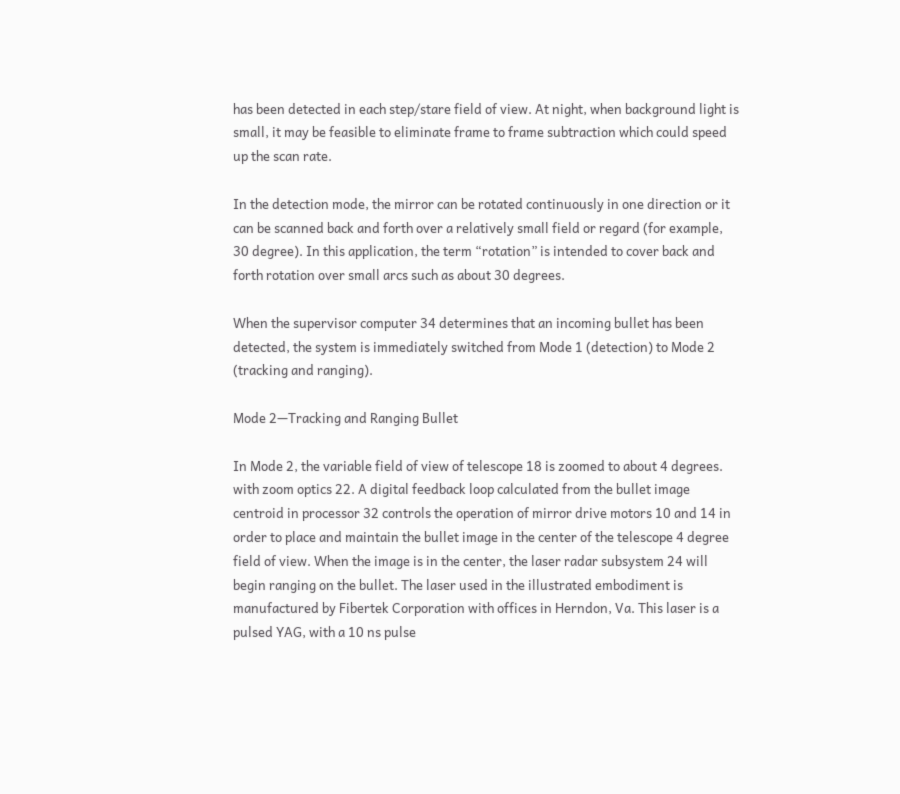has been detected in each step/stare field of view. At night, when background light is small, it may be feasible to eliminate frame to frame subtraction which could speed up the scan rate.

In the detection mode, the mirror can be rotated continuously in one direction or it can be scanned back and forth over a relatively small field or regard (for example, 30 degree). In this application, the term “rotation” is intended to cover back and forth rotation over small arcs such as about 30 degrees.

When the supervisor computer 34 determines that an incoming bullet has been detected, the system is immediately switched from Mode 1 (detection) to Mode 2 (tracking and ranging).

Mode 2—Tracking and Ranging Bullet

In Mode 2, the variable field of view of telescope 18 is zoomed to about 4 degrees. with zoom optics 22. A digital feedback loop calculated from the bullet image centroid in processor 32 controls the operation of mirror drive motors 10 and 14 in order to place and maintain the bullet image in the center of the telescope 4 degree field of view. When the image is in the center, the laser radar subsystem 24 will begin ranging on the bullet. The laser used in the illustrated embodiment is manufactured by Fibertek Corporation with offices in Herndon, Va. This laser is a pulsed YAG, with a 10 ns pulse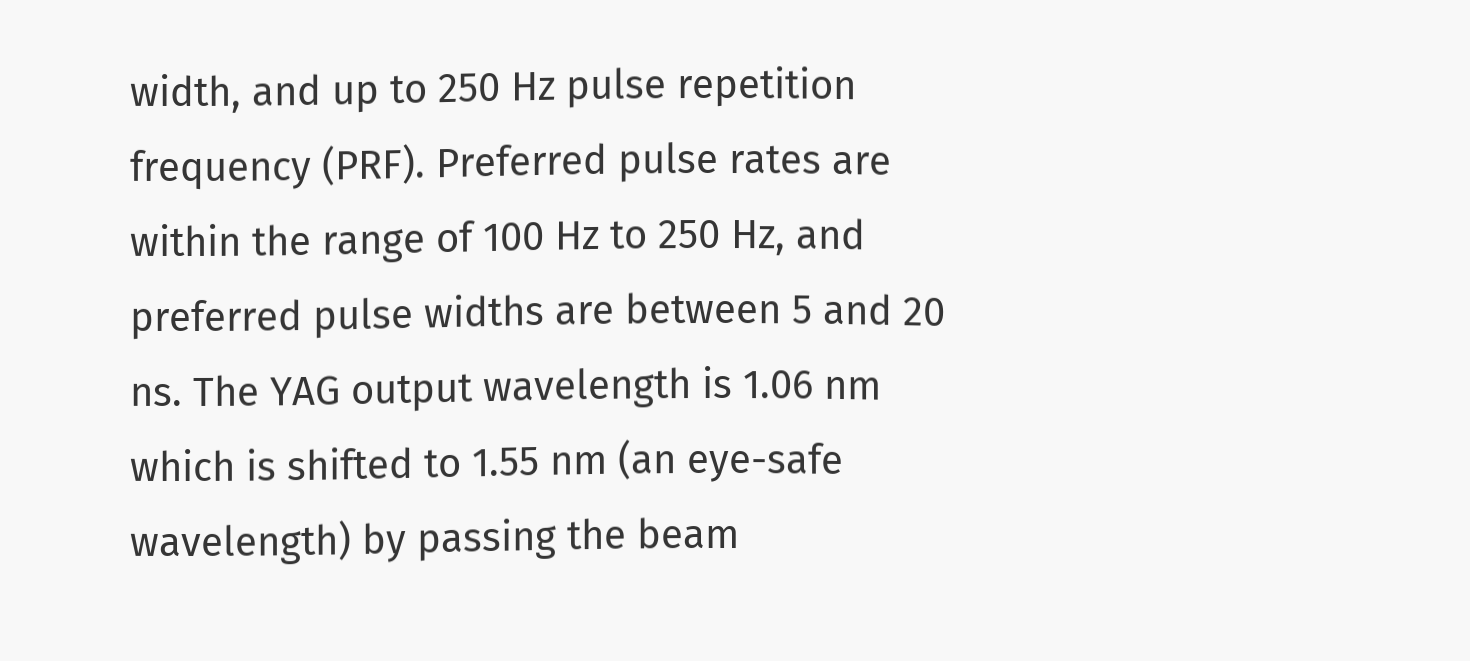width, and up to 250 Hz pulse repetition frequency (PRF). Preferred pulse rates are within the range of 100 Hz to 250 Hz, and preferred pulse widths are between 5 and 20 ns. The YAG output wavelength is 1.06 nm which is shifted to 1.55 nm (an eye-safe wavelength) by passing the beam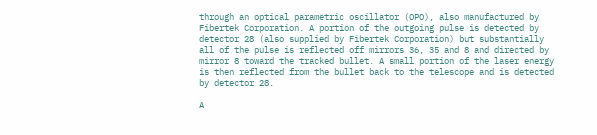through an optical parametric oscillator (OPO), also manufactured by Fibertek Corporation. A portion of the outgoing pulse is detected by detector 28 (also supplied by Fibertek Corporation) but substantially all of the pulse is reflected off mirrors 36, 35 and 8 and directed by mirror 8 toward the tracked bullet. A small portion of the laser energy is then reflected from the bullet back to the telescope and is detected by detector 28.

A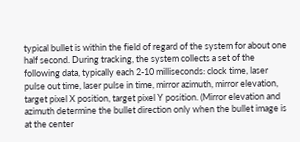typical bullet is within the field of regard of the system for about one half second. During tracking, the system collects a set of the following data, typically each 2-10 milliseconds: clock time, laser pulse out time, laser pulse in time, mirror azimuth, mirror elevation, target pixel X position, target pixel Y position. (Mirror elevation and azimuth determine the bullet direction only when the bullet image is at the center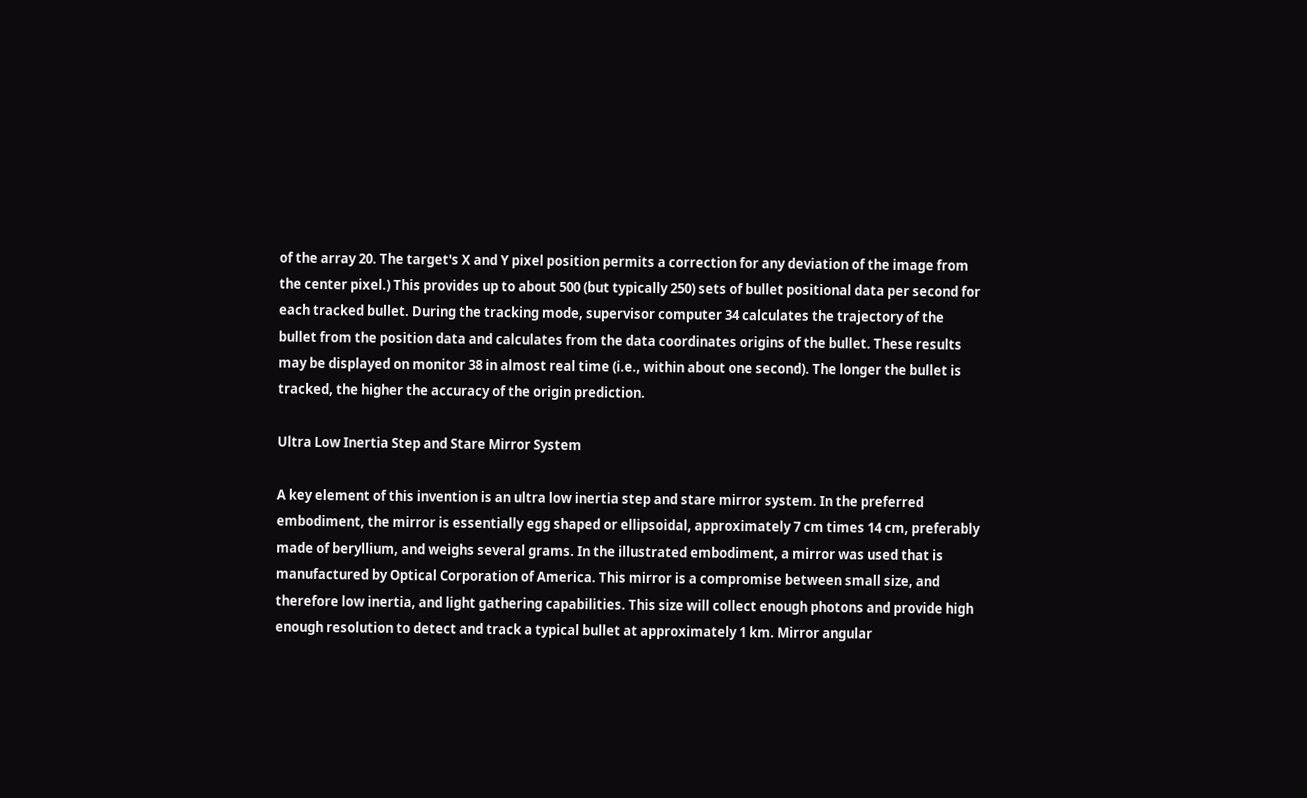of the array 20. The target's X and Y pixel position permits a correction for any deviation of the image from the center pixel.) This provides up to about 500 (but typically 250) sets of bullet positional data per second for each tracked bullet. During the tracking mode, supervisor computer 34 calculates the trajectory of the bullet from the position data and calculates from the data coordinates origins of the bullet. These results may be displayed on monitor 38 in almost real time (i.e., within about one second). The longer the bullet is tracked, the higher the accuracy of the origin prediction.

Ultra Low Inertia Step and Stare Mirror System

A key element of this invention is an ultra low inertia step and stare mirror system. In the preferred embodiment, the mirror is essentially egg shaped or ellipsoidal, approximately 7 cm times 14 cm, preferably made of beryllium, and weighs several grams. In the illustrated embodiment, a mirror was used that is manufactured by Optical Corporation of America. This mirror is a compromise between small size, and therefore low inertia, and light gathering capabilities. This size will collect enough photons and provide high enough resolution to detect and track a typical bullet at approximately 1 km. Mirror angular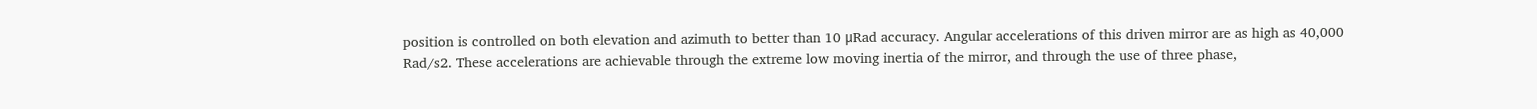position is controlled on both elevation and azimuth to better than 10 μRad accuracy. Angular accelerations of this driven mirror are as high as 40,000 Rad/s2. These accelerations are achievable through the extreme low moving inertia of the mirror, and through the use of three phase,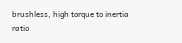brushless, high torque to inertia ratio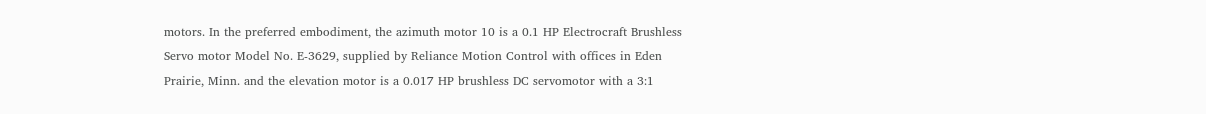motors. In the preferred embodiment, the azimuth motor 10 is a 0.1 HP Electrocraft Brushless Servo motor Model No. E-3629, supplied by Reliance Motion Control with offices in Eden Prairie, Minn. and the elevation motor is a 0.017 HP brushless DC servomotor with a 3:1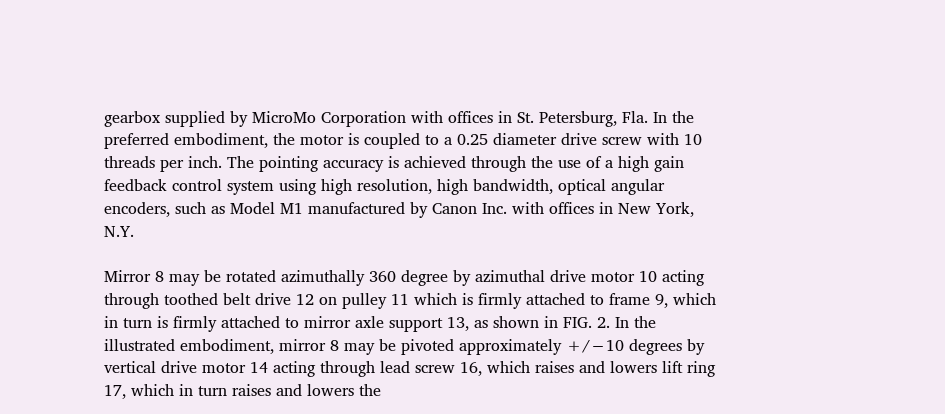gearbox supplied by MicroMo Corporation with offices in St. Petersburg, Fla. In the preferred embodiment, the motor is coupled to a 0.25 diameter drive screw with 10 threads per inch. The pointing accuracy is achieved through the use of a high gain feedback control system using high resolution, high bandwidth, optical angular encoders, such as Model M1 manufactured by Canon Inc. with offices in New York, N.Y.

Mirror 8 may be rotated azimuthally 360 degree by azimuthal drive motor 10 acting through toothed belt drive 12 on pulley 11 which is firmly attached to frame 9, which in turn is firmly attached to mirror axle support 13, as shown in FIG. 2. In the illustrated embodiment, mirror 8 may be pivoted approximately +/−10 degrees by vertical drive motor 14 acting through lead screw 16, which raises and lowers lift ring 17, which in turn raises and lowers the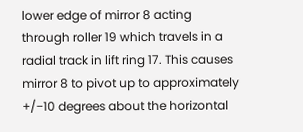lower edge of mirror 8 acting through roller 19 which travels in a radial track in lift ring 17. This causes mirror 8 to pivot up to approximately +/−10 degrees about the horizontal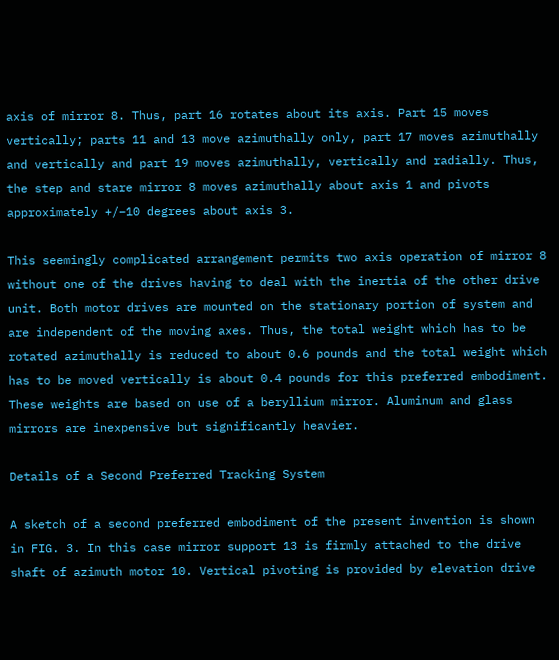axis of mirror 8. Thus, part 16 rotates about its axis. Part 15 moves vertically; parts 11 and 13 move azimuthally only, part 17 moves azimuthally and vertically and part 19 moves azimuthally, vertically and radially. Thus, the step and stare mirror 8 moves azimuthally about axis 1 and pivots approximately +/−10 degrees about axis 3.

This seemingly complicated arrangement permits two axis operation of mirror 8 without one of the drives having to deal with the inertia of the other drive unit. Both motor drives are mounted on the stationary portion of system and are independent of the moving axes. Thus, the total weight which has to be rotated azimuthally is reduced to about 0.6 pounds and the total weight which has to be moved vertically is about 0.4 pounds for this preferred embodiment. These weights are based on use of a beryllium mirror. Aluminum and glass mirrors are inexpensive but significantly heavier.

Details of a Second Preferred Tracking System

A sketch of a second preferred embodiment of the present invention is shown in FIG. 3. In this case mirror support 13 is firmly attached to the drive shaft of azimuth motor 10. Vertical pivoting is provided by elevation drive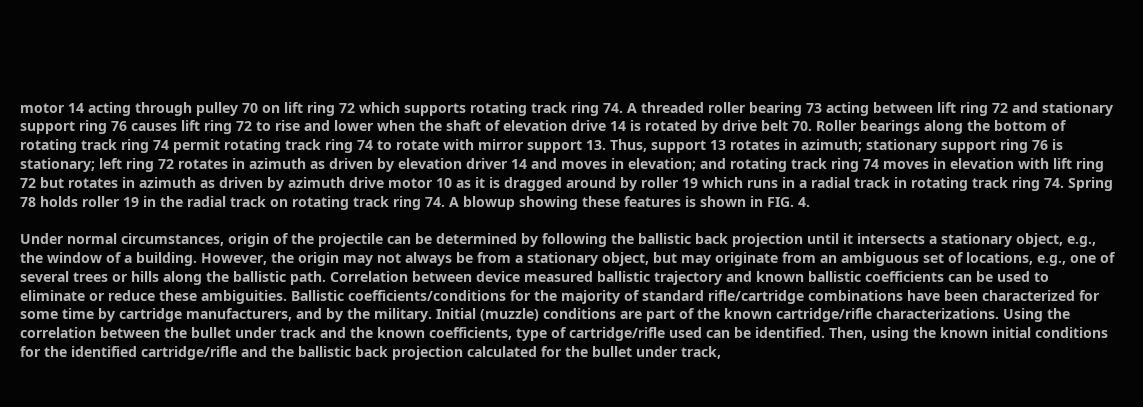motor 14 acting through pulley 70 on lift ring 72 which supports rotating track ring 74. A threaded roller bearing 73 acting between lift ring 72 and stationary support ring 76 causes lift ring 72 to rise and lower when the shaft of elevation drive 14 is rotated by drive belt 70. Roller bearings along the bottom of rotating track ring 74 permit rotating track ring 74 to rotate with mirror support 13. Thus, support 13 rotates in azimuth; stationary support ring 76 is stationary; left ring 72 rotates in azimuth as driven by elevation driver 14 and moves in elevation; and rotating track ring 74 moves in elevation with lift ring 72 but rotates in azimuth as driven by azimuth drive motor 10 as it is dragged around by roller 19 which runs in a radial track in rotating track ring 74. Spring 78 holds roller 19 in the radial track on rotating track ring 74. A blowup showing these features is shown in FIG. 4.

Under normal circumstances, origin of the projectile can be determined by following the ballistic back projection until it intersects a stationary object, e.g., the window of a building. However, the origin may not always be from a stationary object, but may originate from an ambiguous set of locations, e.g., one of several trees or hills along the ballistic path. Correlation between device measured ballistic trajectory and known ballistic coefficients can be used to eliminate or reduce these ambiguities. Ballistic coefficients/conditions for the majority of standard rifle/cartridge combinations have been characterized for some time by cartridge manufacturers, and by the military. Initial (muzzle) conditions are part of the known cartridge/rifle characterizations. Using the correlation between the bullet under track and the known coefficients, type of cartridge/rifle used can be identified. Then, using the known initial conditions for the identified cartridge/rifle and the ballistic back projection calculated for the bullet under track,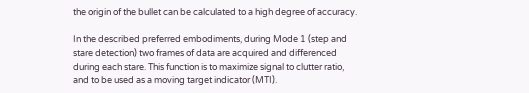the origin of the bullet can be calculated to a high degree of accuracy.

In the described preferred embodiments, during Mode 1 (step and stare detection) two frames of data are acquired and differenced during each stare. This function is to maximize signal to clutter ratio, and to be used as a moving target indicator (MTI).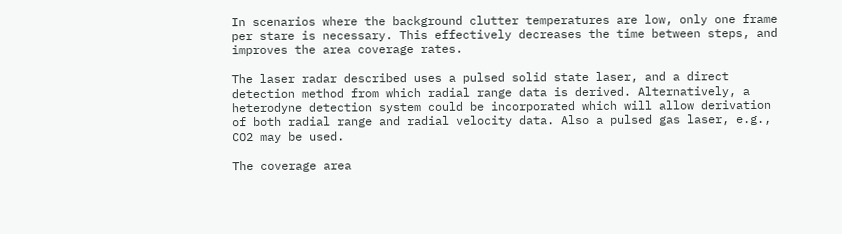In scenarios where the background clutter temperatures are low, only one frame per stare is necessary. This effectively decreases the time between steps, and improves the area coverage rates.

The laser radar described uses a pulsed solid state laser, and a direct detection method from which radial range data is derived. Alternatively, a heterodyne detection system could be incorporated which will allow derivation of both radial range and radial velocity data. Also a pulsed gas laser, e.g., CO2 may be used.

The coverage area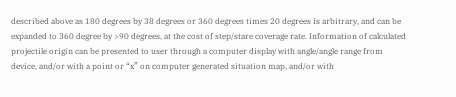described above as 180 degrees by 38 degrees or 360 degrees times 20 degrees is arbitrary, and can be expanded to 360 degree by >90 degrees, at the cost of step/stare coverage rate. Information of calculated projectile origin can be presented to user through a computer display with angle/angle range from device, and/or with a point or “x” on computer generated situation map, and/or with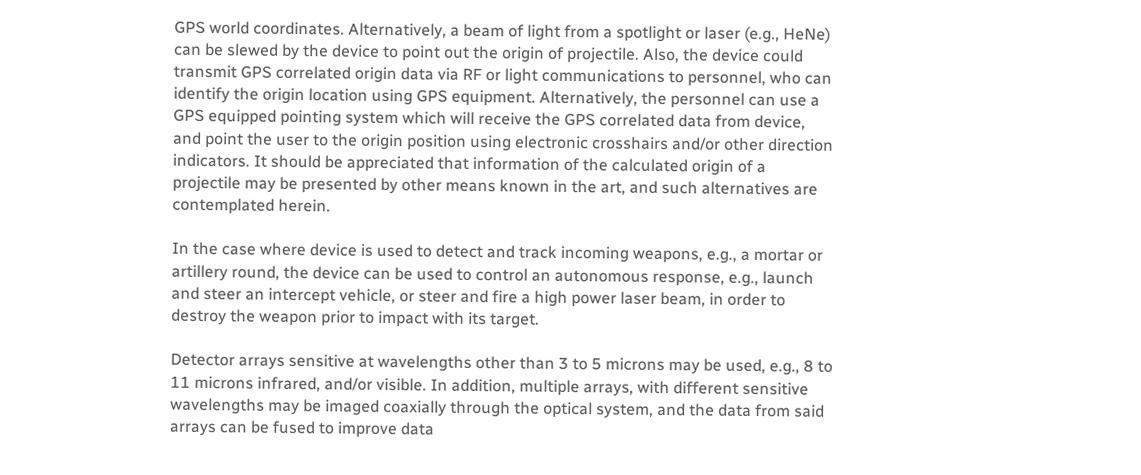GPS world coordinates. Alternatively, a beam of light from a spotlight or laser (e.g., HeNe) can be slewed by the device to point out the origin of projectile. Also, the device could transmit GPS correlated origin data via RF or light communications to personnel, who can identify the origin location using GPS equipment. Alternatively, the personnel can use a GPS equipped pointing system which will receive the GPS correlated data from device, and point the user to the origin position using electronic crosshairs and/or other direction indicators. It should be appreciated that information of the calculated origin of a projectile may be presented by other means known in the art, and such alternatives are contemplated herein.

In the case where device is used to detect and track incoming weapons, e.g., a mortar or artillery round, the device can be used to control an autonomous response, e.g., launch and steer an intercept vehicle, or steer and fire a high power laser beam, in order to destroy the weapon prior to impact with its target.

Detector arrays sensitive at wavelengths other than 3 to 5 microns may be used, e.g., 8 to 11 microns infrared, and/or visible. In addition, multiple arrays, with different sensitive wavelengths may be imaged coaxially through the optical system, and the data from said arrays can be fused to improve data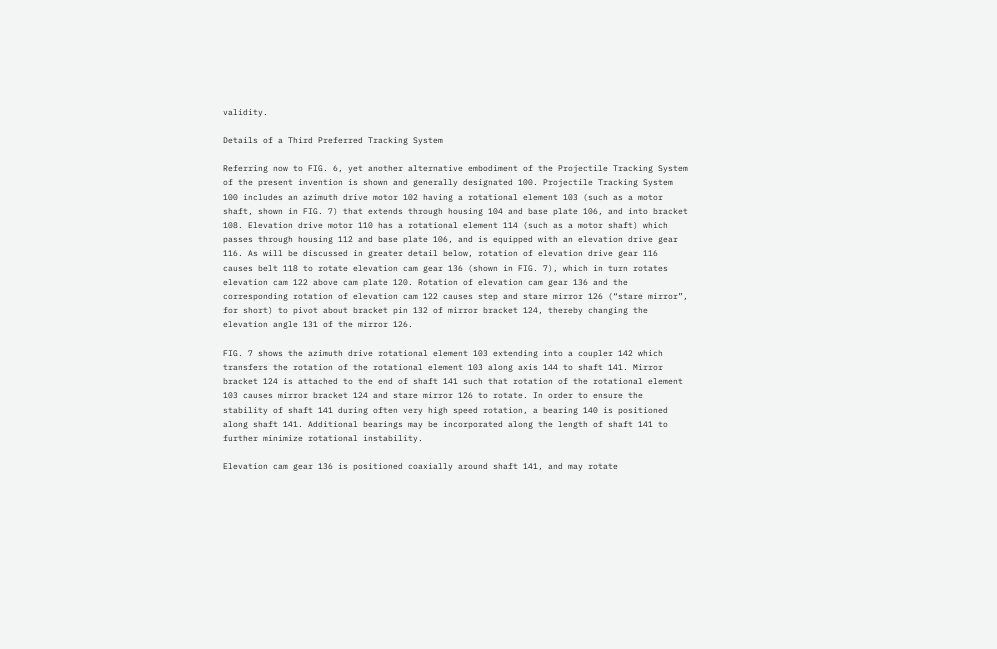validity.

Details of a Third Preferred Tracking System

Referring now to FIG. 6, yet another alternative embodiment of the Projectile Tracking System of the present invention is shown and generally designated 100. Projectile Tracking System 100 includes an azimuth drive motor 102 having a rotational element 103 (such as a motor shaft, shown in FIG. 7) that extends through housing 104 and base plate 106, and into bracket 108. Elevation drive motor 110 has a rotational element 114 (such as a motor shaft) which passes through housing 112 and base plate 106, and is equipped with an elevation drive gear 116. As will be discussed in greater detail below, rotation of elevation drive gear 116 causes belt 118 to rotate elevation cam gear 136 (shown in FIG. 7), which in turn rotates elevation cam 122 above cam plate 120. Rotation of elevation cam gear 136 and the corresponding rotation of elevation cam 122 causes step and stare mirror 126 (“stare mirror”, for short) to pivot about bracket pin 132 of mirror bracket 124, thereby changing the elevation angle 131 of the mirror 126.

FIG. 7 shows the azimuth drive rotational element 103 extending into a coupler 142 which transfers the rotation of the rotational element 103 along axis 144 to shaft 141. Mirror bracket 124 is attached to the end of shaft 141 such that rotation of the rotational element 103 causes mirror bracket 124 and stare mirror 126 to rotate. In order to ensure the stability of shaft 141 during often very high speed rotation, a bearing 140 is positioned along shaft 141. Additional bearings may be incorporated along the length of shaft 141 to further minimize rotational instability.

Elevation cam gear 136 is positioned coaxially around shaft 141, and may rotate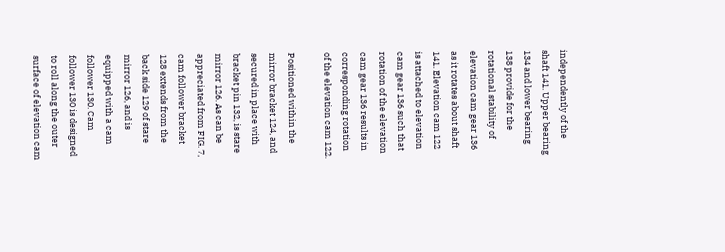independently of the shaft 141. Upper bearing 134 and lower bearing 138 provide for the rotational stability of elevation cam gear 136 as it rotates about shaft 141. Elevation cam 122 is attached to elevation cam gear 136 such that rotation of the elevation cam gear 136 results in corresponding rotation of the elevation cam 122.

Positioned within the mirror bracket 124, and secured in place with bracket pin 132, is stare mirror 126. As can be appreciated from FIG. 7, cam follower bracket 128 extends from the back side 129 of stare mirror 126, and is equipped with a cam follower 130. Cam follower 130 is designed to roll along the outer surface of elevation cam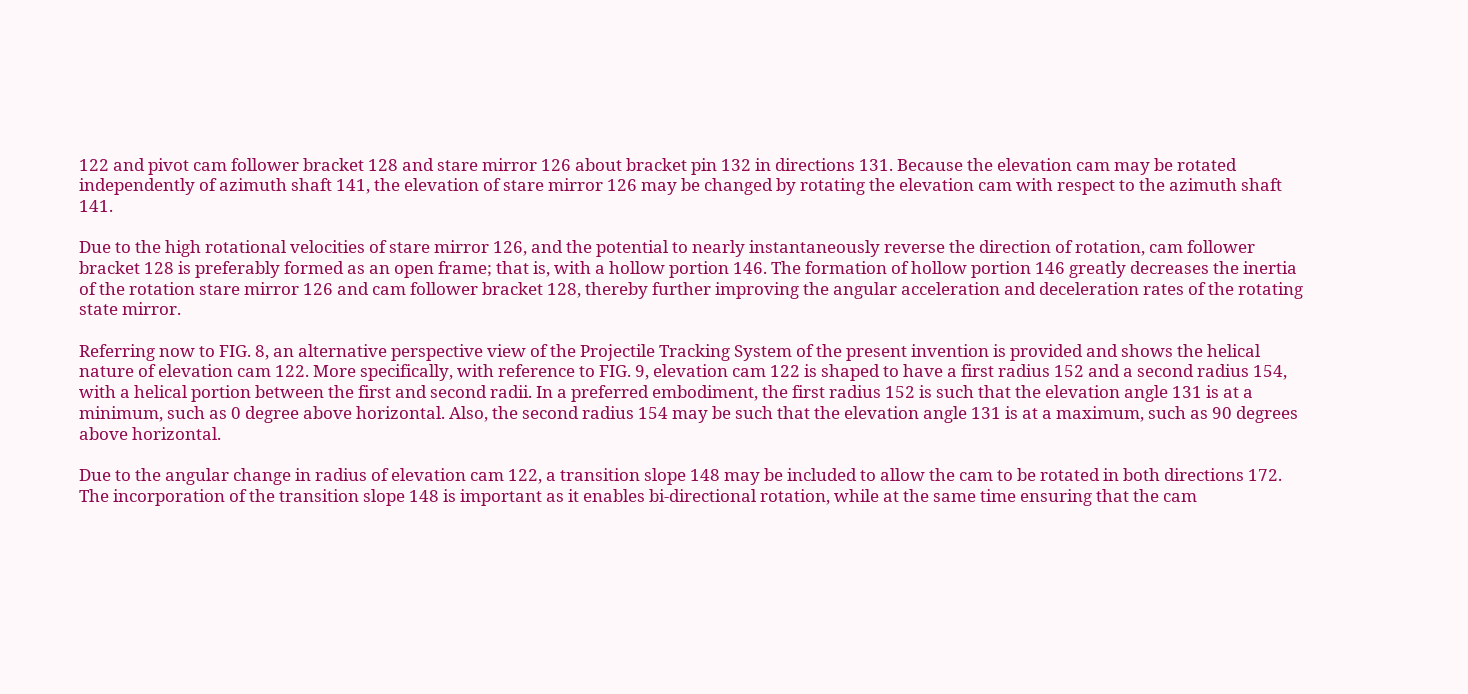122 and pivot cam follower bracket 128 and stare mirror 126 about bracket pin 132 in directions 131. Because the elevation cam may be rotated independently of azimuth shaft 141, the elevation of stare mirror 126 may be changed by rotating the elevation cam with respect to the azimuth shaft 141.

Due to the high rotational velocities of stare mirror 126, and the potential to nearly instantaneously reverse the direction of rotation, cam follower bracket 128 is preferably formed as an open frame; that is, with a hollow portion 146. The formation of hollow portion 146 greatly decreases the inertia of the rotation stare mirror 126 and cam follower bracket 128, thereby further improving the angular acceleration and deceleration rates of the rotating state mirror.

Referring now to FIG. 8, an alternative perspective view of the Projectile Tracking System of the present invention is provided and shows the helical nature of elevation cam 122. More specifically, with reference to FIG. 9, elevation cam 122 is shaped to have a first radius 152 and a second radius 154, with a helical portion between the first and second radii. In a preferred embodiment, the first radius 152 is such that the elevation angle 131 is at a minimum, such as 0 degree above horizontal. Also, the second radius 154 may be such that the elevation angle 131 is at a maximum, such as 90 degrees above horizontal.

Due to the angular change in radius of elevation cam 122, a transition slope 148 may be included to allow the cam to be rotated in both directions 172. The incorporation of the transition slope 148 is important as it enables bi-directional rotation, while at the same time ensuring that the cam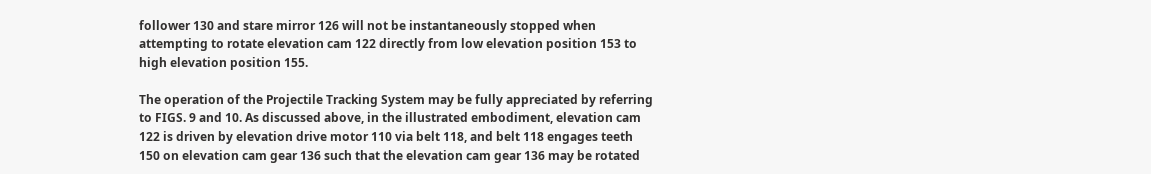follower 130 and stare mirror 126 will not be instantaneously stopped when attempting to rotate elevation cam 122 directly from low elevation position 153 to high elevation position 155.

The operation of the Projectile Tracking System may be fully appreciated by referring to FIGS. 9 and 10. As discussed above, in the illustrated embodiment, elevation cam 122 is driven by elevation drive motor 110 via belt 118, and belt 118 engages teeth 150 on elevation cam gear 136 such that the elevation cam gear 136 may be rotated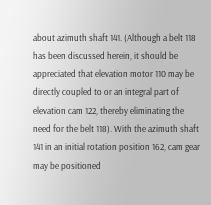about azimuth shaft 141. (Although a belt 118 has been discussed herein, it should be appreciated that elevation motor 110 may be directly coupled to or an integral part of elevation cam 122, thereby eliminating the need for the belt 118). With the azimuth shaft 141 in an initial rotation position 162, cam gear may be positioned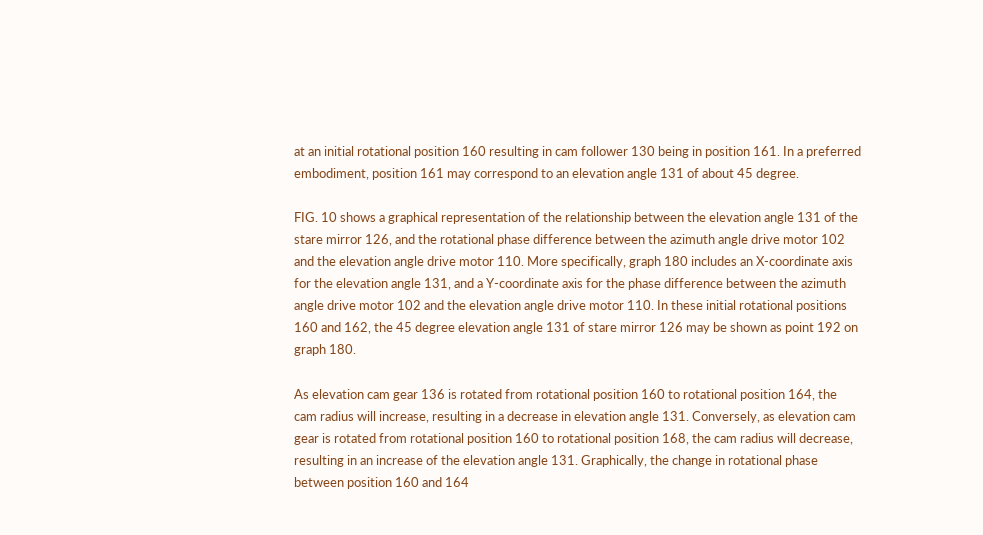at an initial rotational position 160 resulting in cam follower 130 being in position 161. In a preferred embodiment, position 161 may correspond to an elevation angle 131 of about 45 degree.

FIG. 10 shows a graphical representation of the relationship between the elevation angle 131 of the stare mirror 126, and the rotational phase difference between the azimuth angle drive motor 102 and the elevation angle drive motor 110. More specifically, graph 180 includes an X-coordinate axis for the elevation angle 131, and a Y-coordinate axis for the phase difference between the azimuth angle drive motor 102 and the elevation angle drive motor 110. In these initial rotational positions 160 and 162, the 45 degree elevation angle 131 of stare mirror 126 may be shown as point 192 on graph 180.

As elevation cam gear 136 is rotated from rotational position 160 to rotational position 164, the cam radius will increase, resulting in a decrease in elevation angle 131. Conversely, as elevation cam gear is rotated from rotational position 160 to rotational position 168, the cam radius will decrease, resulting in an increase of the elevation angle 131. Graphically, the change in rotational phase between position 160 and 164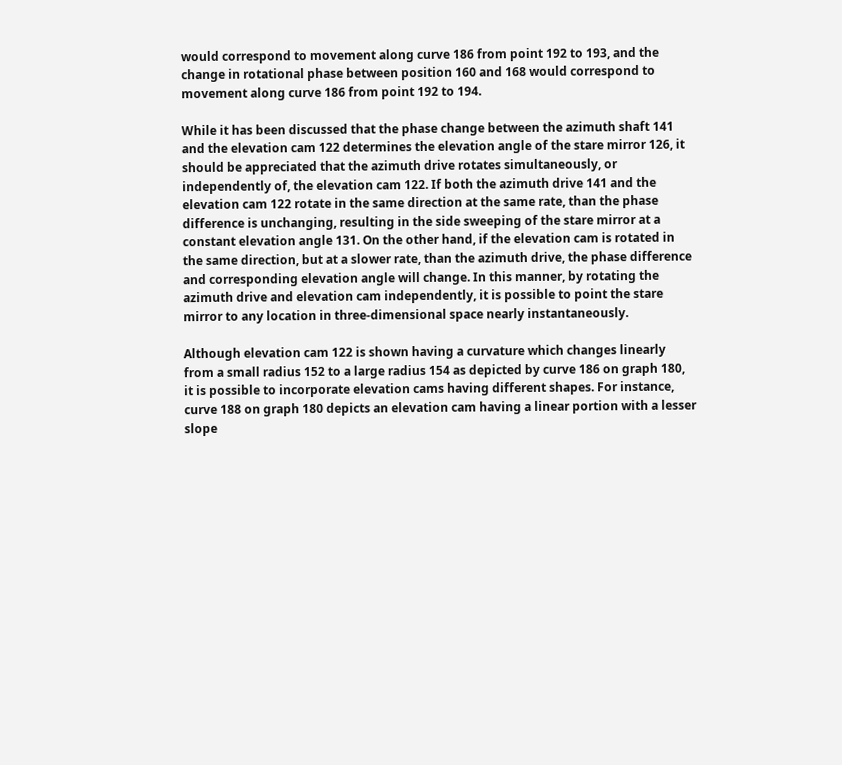would correspond to movement along curve 186 from point 192 to 193, and the change in rotational phase between position 160 and 168 would correspond to movement along curve 186 from point 192 to 194.

While it has been discussed that the phase change between the azimuth shaft 141 and the elevation cam 122 determines the elevation angle of the stare mirror 126, it should be appreciated that the azimuth drive rotates simultaneously, or independently of, the elevation cam 122. If both the azimuth drive 141 and the elevation cam 122 rotate in the same direction at the same rate, than the phase difference is unchanging, resulting in the side sweeping of the stare mirror at a constant elevation angle 131. On the other hand, if the elevation cam is rotated in the same direction, but at a slower rate, than the azimuth drive, the phase difference and corresponding elevation angle will change. In this manner, by rotating the azimuth drive and elevation cam independently, it is possible to point the stare mirror to any location in three-dimensional space nearly instantaneously.

Although elevation cam 122 is shown having a curvature which changes linearly from a small radius 152 to a large radius 154 as depicted by curve 186 on graph 180, it is possible to incorporate elevation cams having different shapes. For instance, curve 188 on graph 180 depicts an elevation cam having a linear portion with a lesser slope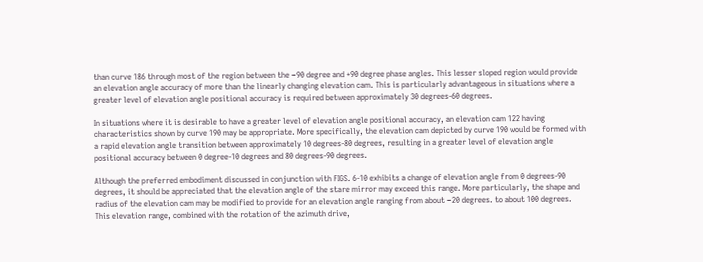than curve 186 through most of the region between the −90 degree and +90 degree phase angles. This lesser sloped region would provide an elevation angle accuracy of more than the linearly changing elevation cam. This is particularly advantageous in situations where a greater level of elevation angle positional accuracy is required between approximately 30 degrees-60 degrees.

In situations where it is desirable to have a greater level of elevation angle positional accuracy, an elevation cam 122 having characteristics shown by curve 190 may be appropriate. More specifically, the elevation cam depicted by curve 190 would be formed with a rapid elevation angle transition between approximately 10 degrees-80 degrees, resulting in a greater level of elevation angle positional accuracy between 0 degree-10 degrees and 80 degrees-90 degrees.

Although the preferred embodiment discussed in conjunction with FIGS. 6-10 exhibits a change of elevation angle from 0 degrees-90 degrees, it should be appreciated that the elevation angle of the stare mirror may exceed this range. More particularly, the shape and radius of the elevation cam may be modified to provide for an elevation angle ranging from about −20 degrees. to about 100 degrees. This elevation range, combined with the rotation of the azimuth drive,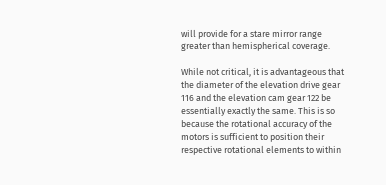will provide for a stare mirror range greater than hemispherical coverage.

While not critical, it is advantageous that the diameter of the elevation drive gear 116 and the elevation cam gear 122 be essentially exactly the same. This is so because the rotational accuracy of the motors is sufficient to position their respective rotational elements to within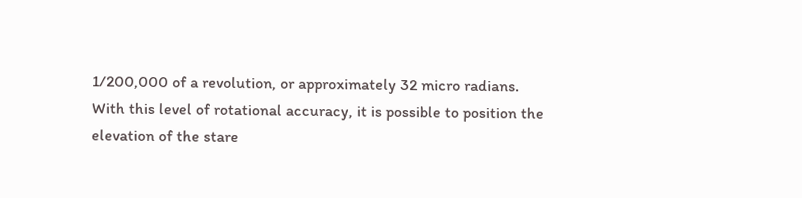1/200,000 of a revolution, or approximately 32 micro radians. With this level of rotational accuracy, it is possible to position the elevation of the stare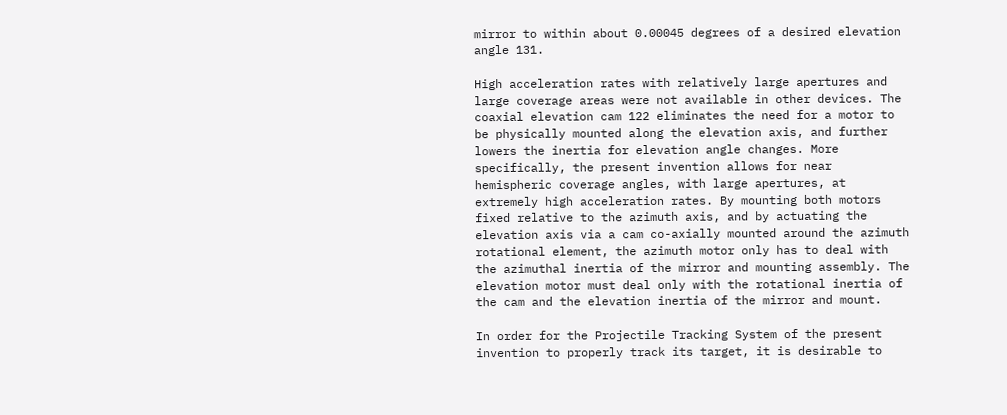mirror to within about 0.00045 degrees of a desired elevation angle 131.

High acceleration rates with relatively large apertures and large coverage areas were not available in other devices. The coaxial elevation cam 122 eliminates the need for a motor to be physically mounted along the elevation axis, and further lowers the inertia for elevation angle changes. More specifically, the present invention allows for near hemispheric coverage angles, with large apertures, at extremely high acceleration rates. By mounting both motors fixed relative to the azimuth axis, and by actuating the elevation axis via a cam co-axially mounted around the azimuth rotational element, the azimuth motor only has to deal with the azimuthal inertia of the mirror and mounting assembly. The elevation motor must deal only with the rotational inertia of the cam and the elevation inertia of the mirror and mount.

In order for the Projectile Tracking System of the present invention to properly track its target, it is desirable to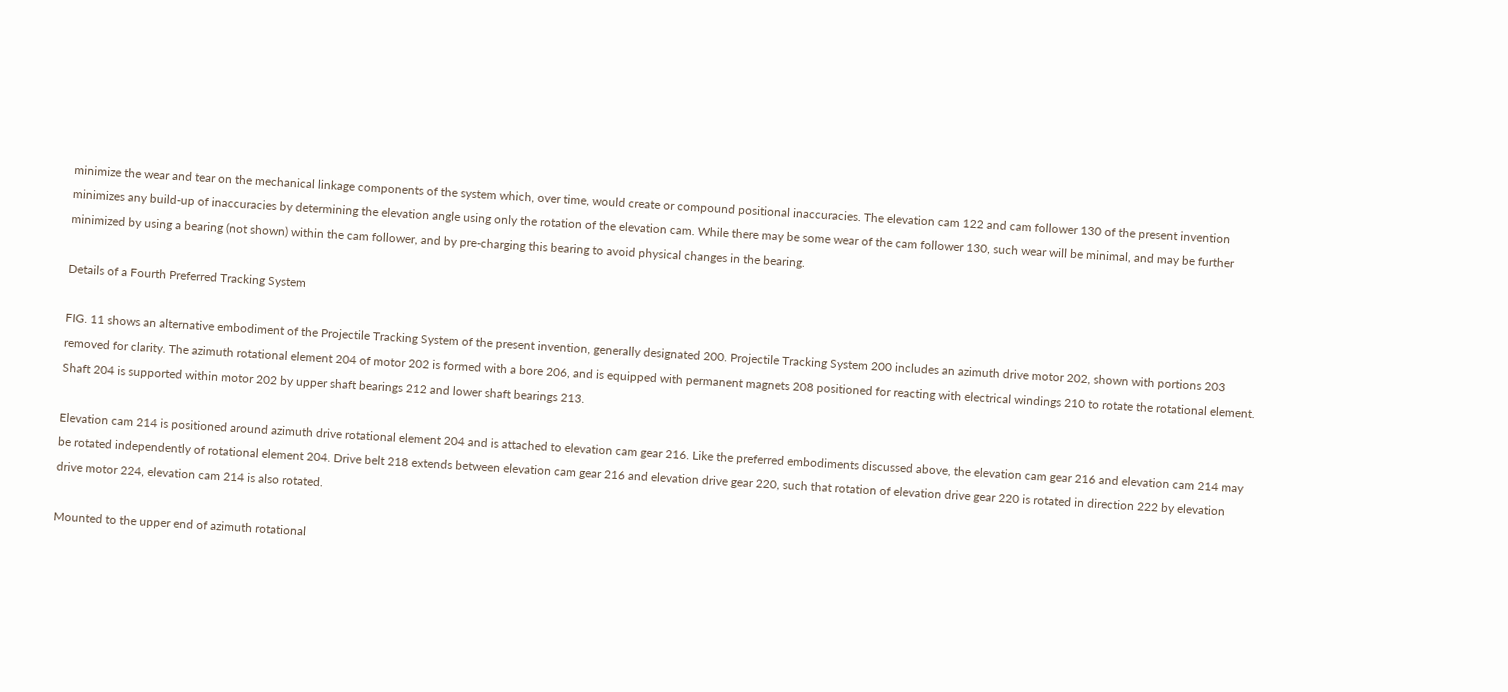minimize the wear and tear on the mechanical linkage components of the system which, over time, would create or compound positional inaccuracies. The elevation cam 122 and cam follower 130 of the present invention minimizes any build-up of inaccuracies by determining the elevation angle using only the rotation of the elevation cam. While there may be some wear of the cam follower 130, such wear will be minimal, and may be further minimized by using a bearing (not shown) within the cam follower, and by pre-charging this bearing to avoid physical changes in the bearing.

Details of a Fourth Preferred Tracking System

FIG. 11 shows an alternative embodiment of the Projectile Tracking System of the present invention, generally designated 200. Projectile Tracking System 200 includes an azimuth drive motor 202, shown with portions 203 removed for clarity. The azimuth rotational element 204 of motor 202 is formed with a bore 206, and is equipped with permanent magnets 208 positioned for reacting with electrical windings 210 to rotate the rotational element. Shaft 204 is supported within motor 202 by upper shaft bearings 212 and lower shaft bearings 213.

Elevation cam 214 is positioned around azimuth drive rotational element 204 and is attached to elevation cam gear 216. Like the preferred embodiments discussed above, the elevation cam gear 216 and elevation cam 214 may be rotated independently of rotational element 204. Drive belt 218 extends between elevation cam gear 216 and elevation drive gear 220, such that rotation of elevation drive gear 220 is rotated in direction 222 by elevation drive motor 224, elevation cam 214 is also rotated.

Mounted to the upper end of azimuth rotational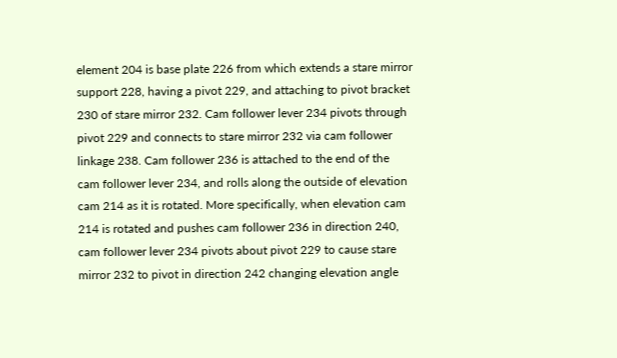element 204 is base plate 226 from which extends a stare mirror support 228, having a pivot 229, and attaching to pivot bracket 230 of stare mirror 232. Cam follower lever 234 pivots through pivot 229 and connects to stare mirror 232 via cam follower linkage 238. Cam follower 236 is attached to the end of the cam follower lever 234, and rolls along the outside of elevation cam 214 as it is rotated. More specifically, when elevation cam 214 is rotated and pushes cam follower 236 in direction 240, cam follower lever 234 pivots about pivot 229 to cause stare mirror 232 to pivot in direction 242 changing elevation angle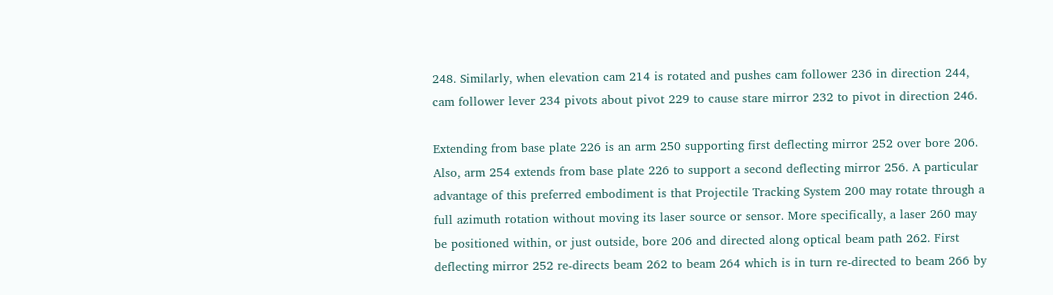248. Similarly, when elevation cam 214 is rotated and pushes cam follower 236 in direction 244, cam follower lever 234 pivots about pivot 229 to cause stare mirror 232 to pivot in direction 246.

Extending from base plate 226 is an arm 250 supporting first deflecting mirror 252 over bore 206. Also, arm 254 extends from base plate 226 to support a second deflecting mirror 256. A particular advantage of this preferred embodiment is that Projectile Tracking System 200 may rotate through a full azimuth rotation without moving its laser source or sensor. More specifically, a laser 260 may be positioned within, or just outside, bore 206 and directed along optical beam path 262. First deflecting mirror 252 re-directs beam 262 to beam 264 which is in turn re-directed to beam 266 by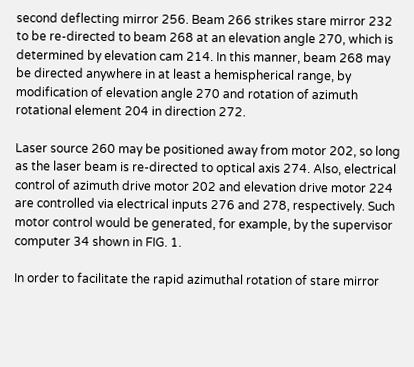second deflecting mirror 256. Beam 266 strikes stare mirror 232 to be re-directed to beam 268 at an elevation angle 270, which is determined by elevation cam 214. In this manner, beam 268 may be directed anywhere in at least a hemispherical range, by modification of elevation angle 270 and rotation of azimuth rotational element 204 in direction 272.

Laser source 260 may be positioned away from motor 202, so long as the laser beam is re-directed to optical axis 274. Also, electrical control of azimuth drive motor 202 and elevation drive motor 224 are controlled via electrical inputs 276 and 278, respectively. Such motor control would be generated, for example, by the supervisor computer 34 shown in FIG. 1.

In order to facilitate the rapid azimuthal rotation of stare mirror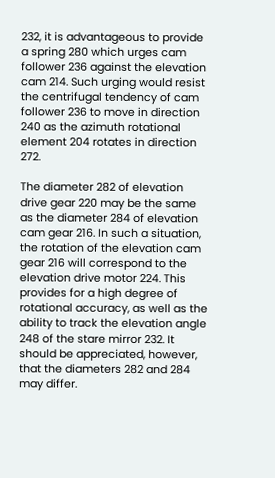232, it is advantageous to provide a spring 280 which urges cam follower 236 against the elevation cam 214. Such urging would resist the centrifugal tendency of cam follower 236 to move in direction 240 as the azimuth rotational element 204 rotates in direction 272.

The diameter 282 of elevation drive gear 220 may be the same as the diameter 284 of elevation cam gear 216. In such a situation, the rotation of the elevation cam gear 216 will correspond to the elevation drive motor 224. This provides for a high degree of rotational accuracy, as well as the ability to track the elevation angle 248 of the stare mirror 232. It should be appreciated, however, that the diameters 282 and 284 may differ.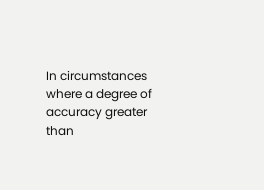In circumstances where a degree of accuracy greater than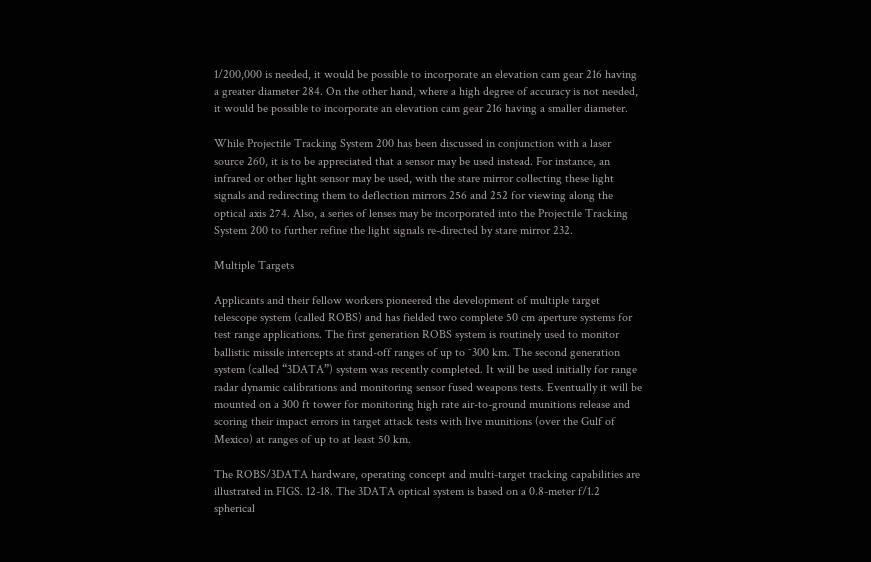1/200,000 is needed, it would be possible to incorporate an elevation cam gear 216 having a greater diameter 284. On the other hand, where a high degree of accuracy is not needed, it would be possible to incorporate an elevation cam gear 216 having a smaller diameter.

While Projectile Tracking System 200 has been discussed in conjunction with a laser source 260, it is to be appreciated that a sensor may be used instead. For instance, an infrared or other light sensor may be used, with the stare mirror collecting these light signals and redirecting them to deflection mirrors 256 and 252 for viewing along the optical axis 274. Also, a series of lenses may be incorporated into the Projectile Tracking System 200 to further refine the light signals re-directed by stare mirror 232.

Multiple Targets

Applicants and their fellow workers pioneered the development of multiple target telescope system (called ROBS) and has fielded two complete 50 cm aperture systems for test range applications. The first generation ROBS system is routinely used to monitor ballistic missile intercepts at stand-off ranges of up to ˜300 km. The second generation system (called “3DATA”) system was recently completed. It will be used initially for range radar dynamic calibrations and monitoring sensor fused weapons tests. Eventually it will be mounted on a 300 ft tower for monitoring high rate air-to-ground munitions release and scoring their impact errors in target attack tests with live munitions (over the Gulf of Mexico) at ranges of up to at least 50 km.

The ROBS/3DATA hardware, operating concept and multi-target tracking capabilities are illustrated in FIGS. 12-18. The 3DATA optical system is based on a 0.8-meter f/1.2 spherical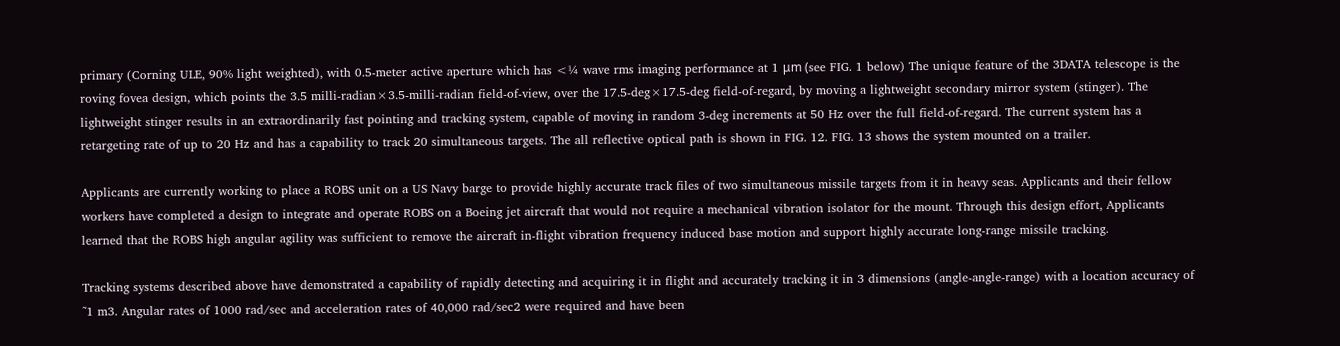primary (Corning ULE, 90% light weighted), with 0.5-meter active aperture which has <¼ wave rms imaging performance at 1 μm (see FIG. 1 below) The unique feature of the 3DATA telescope is the roving fovea design, which points the 3.5 milli-radian×3.5-milli-radian field-of-view, over the 17.5-deg×17.5-deg field-of-regard, by moving a lightweight secondary mirror system (stinger). The lightweight stinger results in an extraordinarily fast pointing and tracking system, capable of moving in random 3-deg increments at 50 Hz over the full field-of-regard. The current system has a retargeting rate of up to 20 Hz and has a capability to track 20 simultaneous targets. The all reflective optical path is shown in FIG. 12. FIG. 13 shows the system mounted on a trailer.

Applicants are currently working to place a ROBS unit on a US Navy barge to provide highly accurate track files of two simultaneous missile targets from it in heavy seas. Applicants and their fellow workers have completed a design to integrate and operate ROBS on a Boeing jet aircraft that would not require a mechanical vibration isolator for the mount. Through this design effort, Applicants learned that the ROBS high angular agility was sufficient to remove the aircraft in-flight vibration frequency induced base motion and support highly accurate long-range missile tracking.

Tracking systems described above have demonstrated a capability of rapidly detecting and acquiring it in flight and accurately tracking it in 3 dimensions (angle-angle-range) with a location accuracy of ˜1 m3. Angular rates of 1000 rad/sec and acceleration rates of 40,000 rad/sec2 were required and have been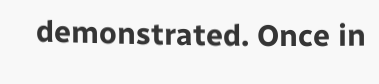demonstrated. Once in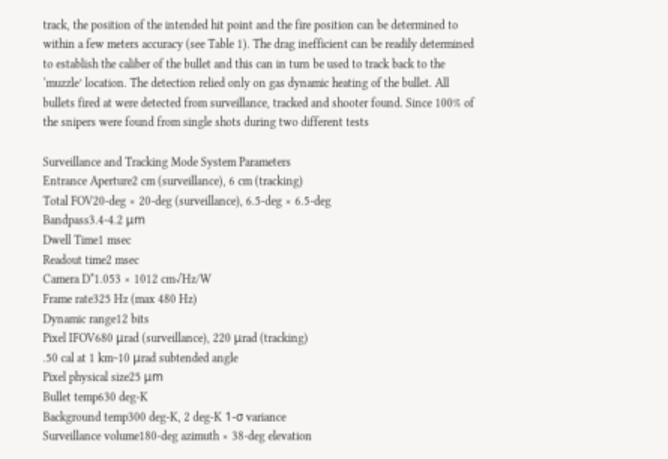track, the position of the intended hit point and the fire position can be determined to within a few meters accuracy (see Table 1). The drag inefficient can be readily determined to establish the caliber of the bullet and this can in turn be used to track back to the ‘muzzle’ location. The detection relied only on gas dynamic heating of the bullet. All bullets fired at were detected from surveillance, tracked and shooter found. Since 100% of the snipers were found from single shots during two different tests

Surveillance and Tracking Mode System Parameters
Entrance Aperture2 cm (surveillance), 6 cm (tracking)
Total FOV20-deg × 20-deg (surveillance), 6.5-deg × 6.5-deg
Bandpass3.4-4.2 μm
Dwell Time1 msec
Readout time2 msec
Camera D*1.053 × 1012 cm√Hz/W
Frame rate325 Hz (max 480 Hz)
Dynamic range12 bits
Pixel IFOV680 μrad (surveillance), 220 μrad (tracking)
.50 cal at 1 km~10 μrad subtended angle
Pixel physical size25 μm
Bullet temp630 deg-K
Background temp300 deg-K, 2 deg-K 1-σ variance
Surveillance volume180-deg azimuth × 38-deg elevation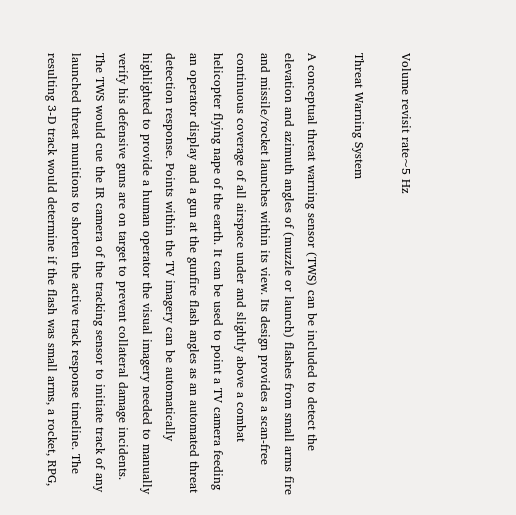Volume revisit rate~5 Hz

Threat Warning System

A conceptual threat warning sensor (TWS) can be included to detect the elevation and azimuth angles of (muzzle or launch) flashes from small arms fire and missile/rocket launches within its view. Its design provides a scan-free continuous coverage of all airspace under and slightly above a combat helicopter flying nape of the earth. It can be used to point a TV camera feeding an operator display and a gun at the gunfire flash angles as an automated threat detection response. Points within the TV imagery can be automatically highlighted to provide a human operator the visual imagery needed to manually verify his defensive guns are on target to prevent collateral damage incidents. The TWS would cue the IR camera of the tracking sensor to initiate track of any launched threat munitions to shorten the active track response timeline. The resulting 3-D track would determine if the flash was small arms, a rocket, RPG,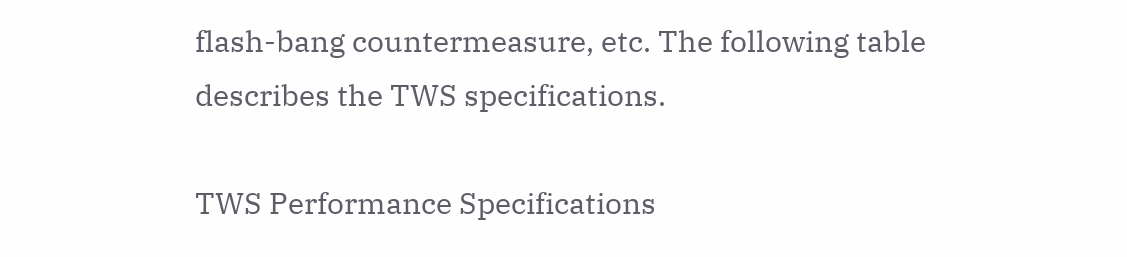flash-bang countermeasure, etc. The following table describes the TWS specifications.

TWS Performance Specifications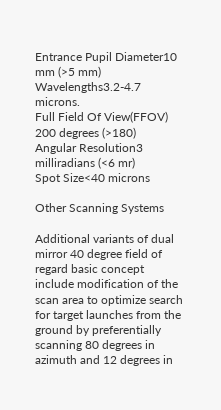Entrance Pupil Diameter10 mm (>5 mm)
Wavelengths3.2-4.7 microns.
Full Field Of View(FFOV) 200 degrees (>180)
Angular Resolution3 milliradians (<6 mr)
Spot Size<40 microns

Other Scanning Systems

Additional variants of dual mirror 40 degree field of regard basic concept include modification of the scan area to optimize search for target launches from the ground by preferentially scanning 80 degrees in azimuth and 12 degrees in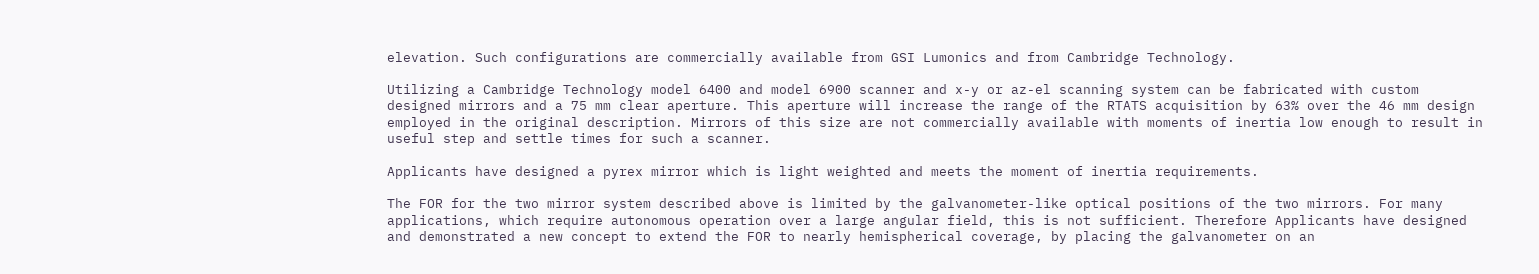elevation. Such configurations are commercially available from GSI Lumonics and from Cambridge Technology.

Utilizing a Cambridge Technology model 6400 and model 6900 scanner and x-y or az-el scanning system can be fabricated with custom designed mirrors and a 75 mm clear aperture. This aperture will increase the range of the RTATS acquisition by 63% over the 46 mm design employed in the original description. Mirrors of this size are not commercially available with moments of inertia low enough to result in useful step and settle times for such a scanner.

Applicants have designed a pyrex mirror which is light weighted and meets the moment of inertia requirements.

The FOR for the two mirror system described above is limited by the galvanometer-like optical positions of the two mirrors. For many applications, which require autonomous operation over a large angular field, this is not sufficient. Therefore Applicants have designed and demonstrated a new concept to extend the FOR to nearly hemispherical coverage, by placing the galvanometer on an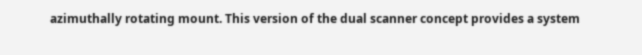azimuthally rotating mount. This version of the dual scanner concept provides a system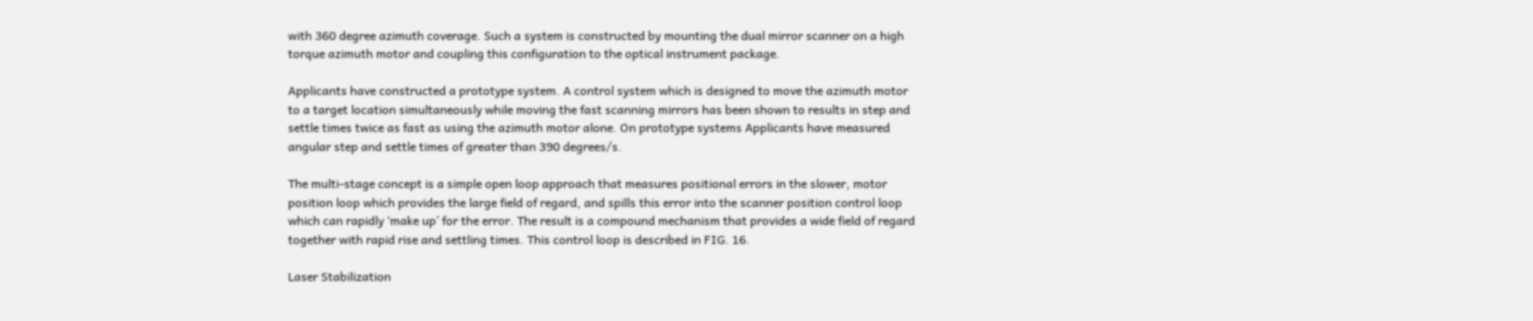with 360 degree azimuth coverage. Such a system is constructed by mounting the dual mirror scanner on a high torque azimuth motor and coupling this configuration to the optical instrument package.

Applicants have constructed a prototype system. A control system which is designed to move the azimuth motor to a target location simultaneously while moving the fast scanning mirrors has been shown to results in step and settle times twice as fast as using the azimuth motor alone. On prototype systems Applicants have measured angular step and settle times of greater than 390 degrees/s.

The multi-stage concept is a simple open loop approach that measures positional errors in the slower, motor position loop which provides the large field of regard, and spills this error into the scanner position control loop which can rapidly ‘make up’ for the error. The result is a compound mechanism that provides a wide field of regard together with rapid rise and settling times. This control loop is described in FIG. 16.

Laser Stabilization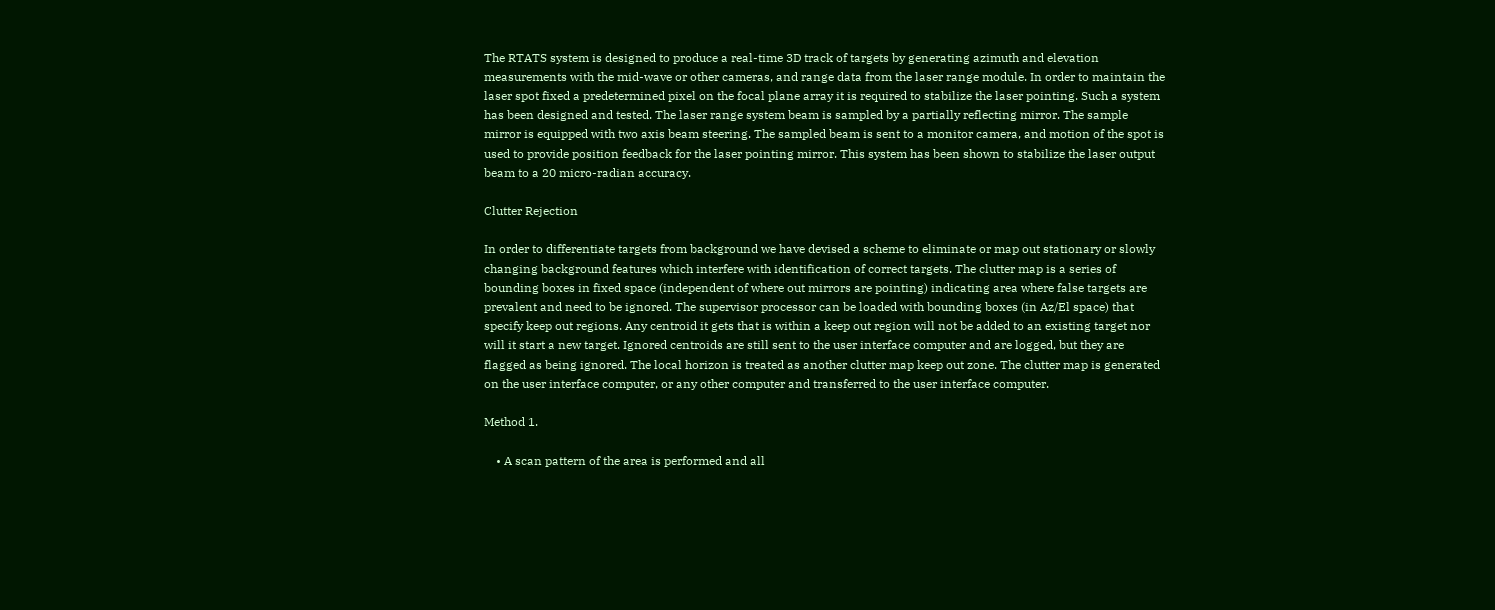The RTATS system is designed to produce a real-time 3D track of targets by generating azimuth and elevation measurements with the mid-wave or other cameras, and range data from the laser range module. In order to maintain the laser spot fixed a predetermined pixel on the focal plane array it is required to stabilize the laser pointing. Such a system has been designed and tested. The laser range system beam is sampled by a partially reflecting mirror. The sample mirror is equipped with two axis beam steering. The sampled beam is sent to a monitor camera, and motion of the spot is used to provide position feedback for the laser pointing mirror. This system has been shown to stabilize the laser output beam to a 20 micro-radian accuracy.

Clutter Rejection

In order to differentiate targets from background we have devised a scheme to eliminate or map out stationary or slowly changing background features which interfere with identification of correct targets. The clutter map is a series of bounding boxes in fixed space (independent of where out mirrors are pointing) indicating area where false targets are prevalent and need to be ignored. The supervisor processor can be loaded with bounding boxes (in Az/El space) that specify keep out regions. Any centroid it gets that is within a keep out region will not be added to an existing target nor will it start a new target. Ignored centroids are still sent to the user interface computer and are logged, but they are flagged as being ignored. The local horizon is treated as another clutter map keep out zone. The clutter map is generated on the user interface computer, or any other computer and transferred to the user interface computer.

Method 1.

    • A scan pattern of the area is performed and all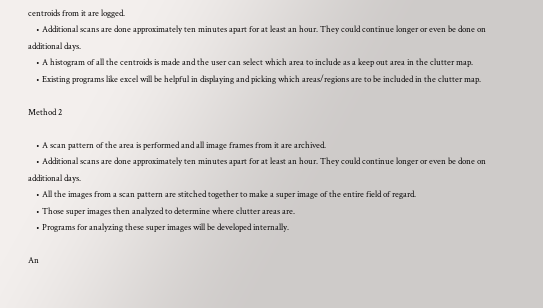centroids from it are logged.
    • Additional scans are done approximately ten minutes apart for at least an hour. They could continue longer or even be done on additional days.
    • A histogram of all the centroids is made and the user can select which area to include as a keep out area in the clutter map.
    • Existing programs like excel will be helpful in displaying and picking which areas/regions are to be included in the clutter map.

Method 2

    • A scan pattern of the area is performed and all image frames from it are archived.
    • Additional scans are done approximately ten minutes apart for at least an hour. They could continue longer or even be done on additional days.
    • All the images from a scan pattern are stitched together to make a super image of the entire field of regard.
    • Those super images then analyzed to determine where clutter areas are.
    • Programs for analyzing these super images will be developed internally.

An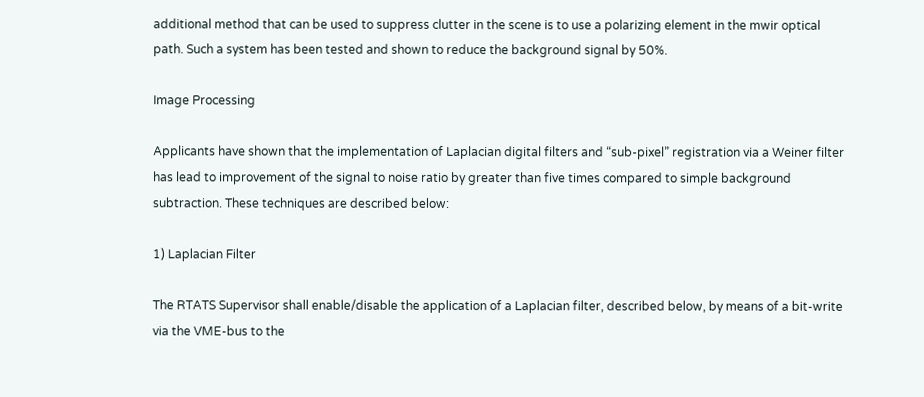additional method that can be used to suppress clutter in the scene is to use a polarizing element in the mwir optical path. Such a system has been tested and shown to reduce the background signal by 50%.

Image Processing

Applicants have shown that the implementation of Laplacian digital filters and “sub-pixel” registration via a Weiner filter has lead to improvement of the signal to noise ratio by greater than five times compared to simple background subtraction. These techniques are described below:

1) Laplacian Filter

The RTATS Supervisor shall enable/disable the application of a Laplacian filter, described below, by means of a bit-write via the VME-bus to the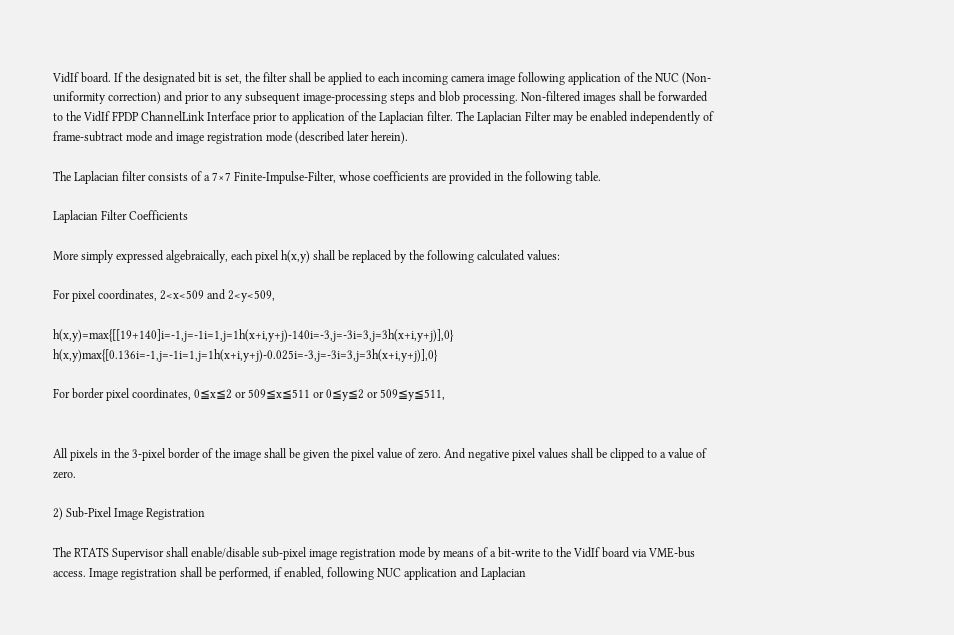VidIf board. If the designated bit is set, the filter shall be applied to each incoming camera image following application of the NUC (Non-uniformity correction) and prior to any subsequent image-processing steps and blob processing. Non-filtered images shall be forwarded to the VidIf FPDP ChannelLink Interface prior to application of the Laplacian filter. The Laplacian Filter may be enabled independently of frame-subtract mode and image registration mode (described later herein).

The Laplacian filter consists of a 7×7 Finite-Impulse-Filter, whose coefficients are provided in the following table.

Laplacian Filter Coefficients

More simply expressed algebraically, each pixel h(x,y) shall be replaced by the following calculated values:

For pixel coordinates, 2<x<509 and 2<y<509,

h(x,y)=max{[[19+140]i=-1,j=-1i=1,j=1h(x+i,y+j)-140i=-3,j=-3i=3,j=3h(x+i,y+j)],0} h(x,y)max{[0.136i=-1,j=-1i=1,j=1h(x+i,y+j)-0.025i=-3,j=-3i=3,j=3h(x+i,y+j)],0}

For border pixel coordinates, 0≦x≦2 or 509≦x≦511 or 0≦y≦2 or 509≦y≦511,


All pixels in the 3-pixel border of the image shall be given the pixel value of zero. And negative pixel values shall be clipped to a value of zero.

2) Sub-Pixel Image Registration

The RTATS Supervisor shall enable/disable sub-pixel image registration mode by means of a bit-write to the VidIf board via VME-bus access. Image registration shall be performed, if enabled, following NUC application and Laplacian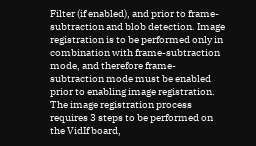Filter (if enabled), and prior to frame-subtraction and blob detection. Image registration is to be performed only in combination with frame-subtraction mode, and therefore frame-subtraction mode must be enabled prior to enabling image registration. The image registration process requires 3 steps to be performed on the VidIf board,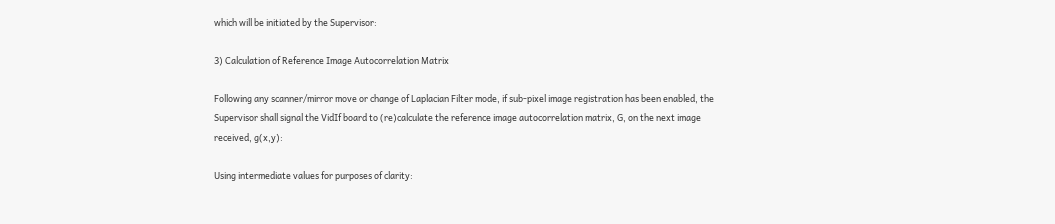which will be initiated by the Supervisor:

3) Calculation of Reference Image Autocorrelation Matrix

Following any scanner/mirror move or change of Laplacian Filter mode, if sub-pixel image registration has been enabled, the Supervisor shall signal the VidIf board to (re)calculate the reference image autocorrelation matrix, G, on the next image received, g(x,y):

Using intermediate values for purposes of clarity: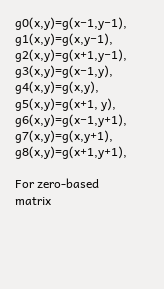g0(x,y)=g(x−1,y−1), g1(x,y)=g(x,y−1), g2(x,y)=g(x+1,y−1), g3(x,y)=g(x−1,y), g4(x,y)=g(x,y), g5(x,y)=g(x+1, y), g6(x,y)=g(x−1,y+1), g7(x,y)=g(x,y+1), g8(x,y)=g(x+1,y+1),

For zero-based matrix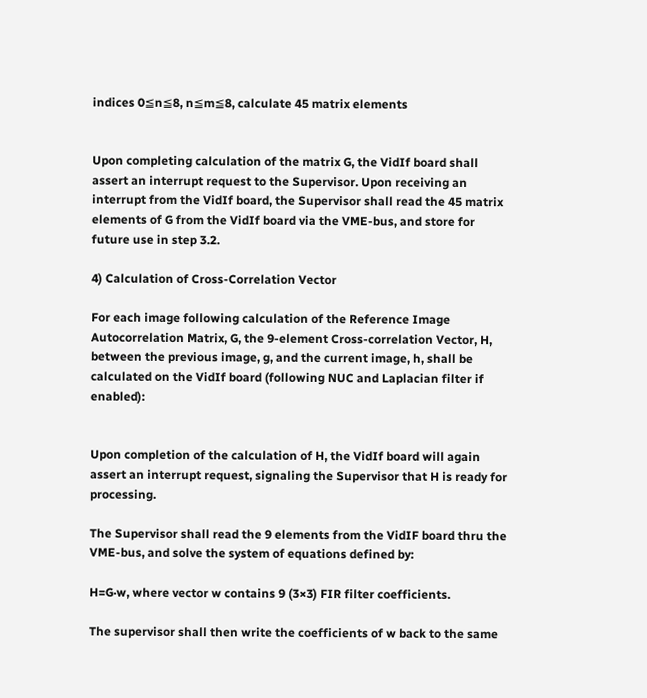indices 0≦n≦8, n≦m≦8, calculate 45 matrix elements


Upon completing calculation of the matrix G, the VidIf board shall assert an interrupt request to the Supervisor. Upon receiving an interrupt from the VidIf board, the Supervisor shall read the 45 matrix elements of G from the VidIf board via the VME-bus, and store for future use in step 3.2.

4) Calculation of Cross-Correlation Vector

For each image following calculation of the Reference Image Autocorrelation Matrix, G, the 9-element Cross-correlation Vector, H, between the previous image, g, and the current image, h, shall be calculated on the VidIf board (following NUC and Laplacian filter if enabled):


Upon completion of the calculation of H, the VidIf board will again assert an interrupt request, signaling the Supervisor that H is ready for processing.

The Supervisor shall read the 9 elements from the VidIF board thru the VME-bus, and solve the system of equations defined by:

H=G·w, where vector w contains 9 (3×3) FIR filter coefficients.

The supervisor shall then write the coefficients of w back to the same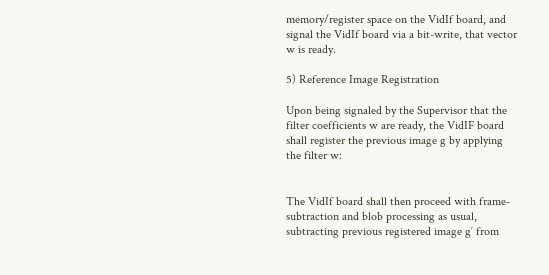memory/register space on the VidIf board, and signal the VidIf board via a bit-write, that vector w is ready.

5) Reference Image Registration

Upon being signaled by the Supervisor that the filter coefficients w are ready, the VidIF board shall register the previous image g by applying the filter w:


The VidIf board shall then proceed with frame-subtraction and blob processing as usual, subtracting previous registered image g′ from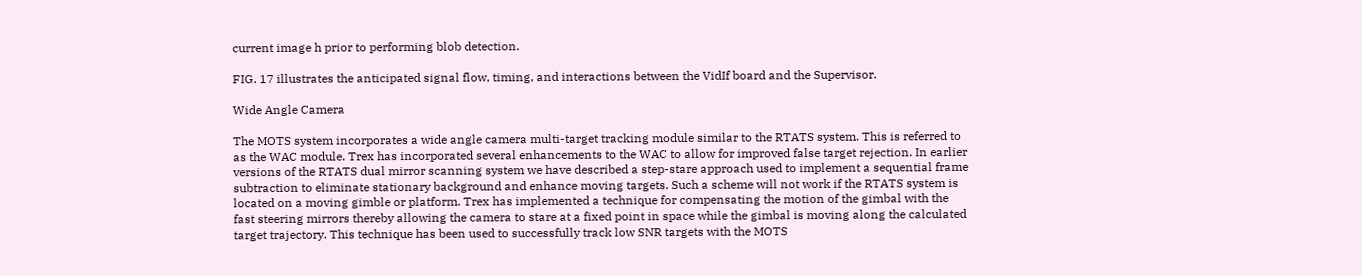current image h prior to performing blob detection.

FIG. 17 illustrates the anticipated signal flow, timing, and interactions between the VidIf board and the Supervisor.

Wide Angle Camera

The MOTS system incorporates a wide angle camera multi-target tracking module similar to the RTATS system. This is referred to as the WAC module. Trex has incorporated several enhancements to the WAC to allow for improved false target rejection. In earlier versions of the RTATS dual mirror scanning system we have described a step-stare approach used to implement a sequential frame subtraction to eliminate stationary background and enhance moving targets. Such a scheme will not work if the RTATS system is located on a moving gimble or platform. Trex has implemented a technique for compensating the motion of the gimbal with the fast steering mirrors thereby allowing the camera to stare at a fixed point in space while the gimbal is moving along the calculated target trajectory. This technique has been used to successfully track low SNR targets with the MOTS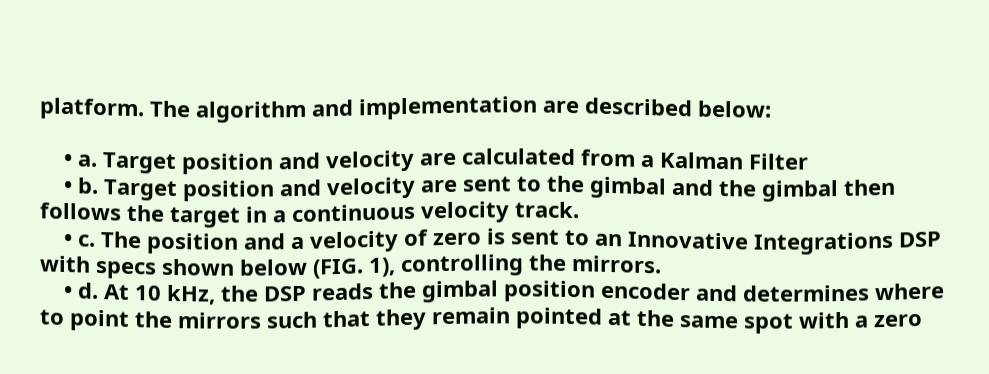platform. The algorithm and implementation are described below:

    • a. Target position and velocity are calculated from a Kalman Filter
    • b. Target position and velocity are sent to the gimbal and the gimbal then follows the target in a continuous velocity track.
    • c. The position and a velocity of zero is sent to an Innovative Integrations DSP with specs shown below (FIG. 1), controlling the mirrors.
    • d. At 10 kHz, the DSP reads the gimbal position encoder and determines where to point the mirrors such that they remain pointed at the same spot with a zero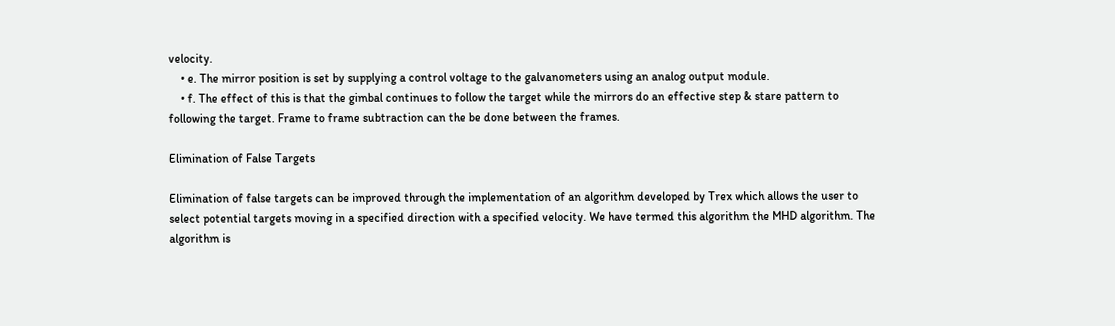velocity.
    • e. The mirror position is set by supplying a control voltage to the galvanometers using an analog output module.
    • f. The effect of this is that the gimbal continues to follow the target while the mirrors do an effective step & stare pattern to following the target. Frame to frame subtraction can the be done between the frames.

Elimination of False Targets

Elimination of false targets can be improved through the implementation of an algorithm developed by Trex which allows the user to select potential targets moving in a specified direction with a specified velocity. We have termed this algorithm the MHD algorithm. The algorithm is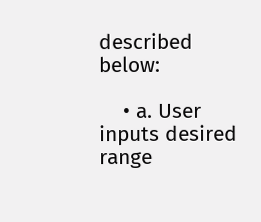described below:

    • a. User inputs desired range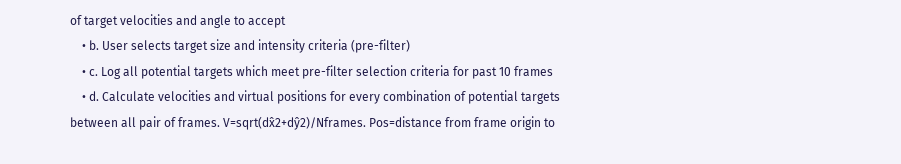of target velocities and angle to accept
    • b. User selects target size and intensity criteria (pre-filter)
    • c. Log all potential targets which meet pre-filter selection criteria for past 10 frames
    • d. Calculate velocities and virtual positions for every combination of potential targets between all pair of frames. V=sqrt(dx̂2+dŷ2)/Nframes. Pos=distance from frame origin to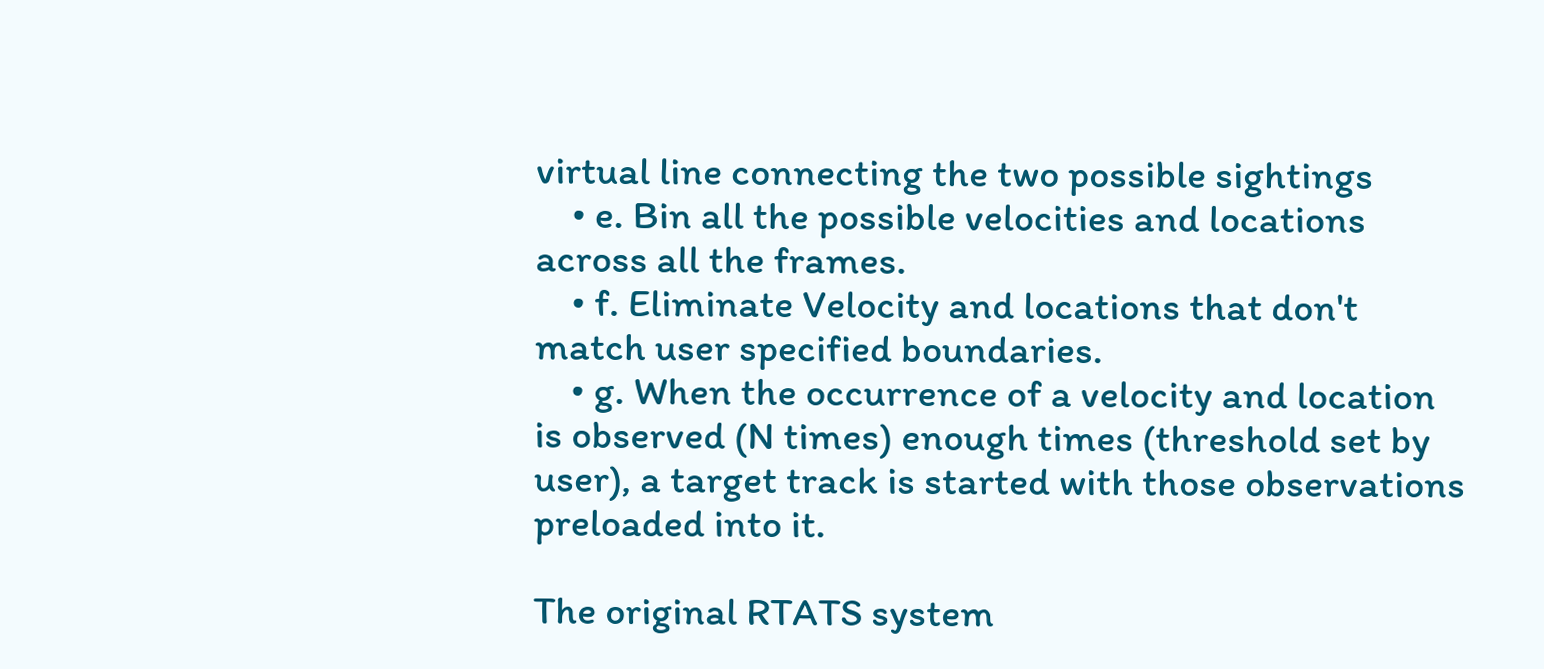virtual line connecting the two possible sightings
    • e. Bin all the possible velocities and locations across all the frames.
    • f. Eliminate Velocity and locations that don't match user specified boundaries.
    • g. When the occurrence of a velocity and location is observed (N times) enough times (threshold set by user), a target track is started with those observations preloaded into it.

The original RTATS system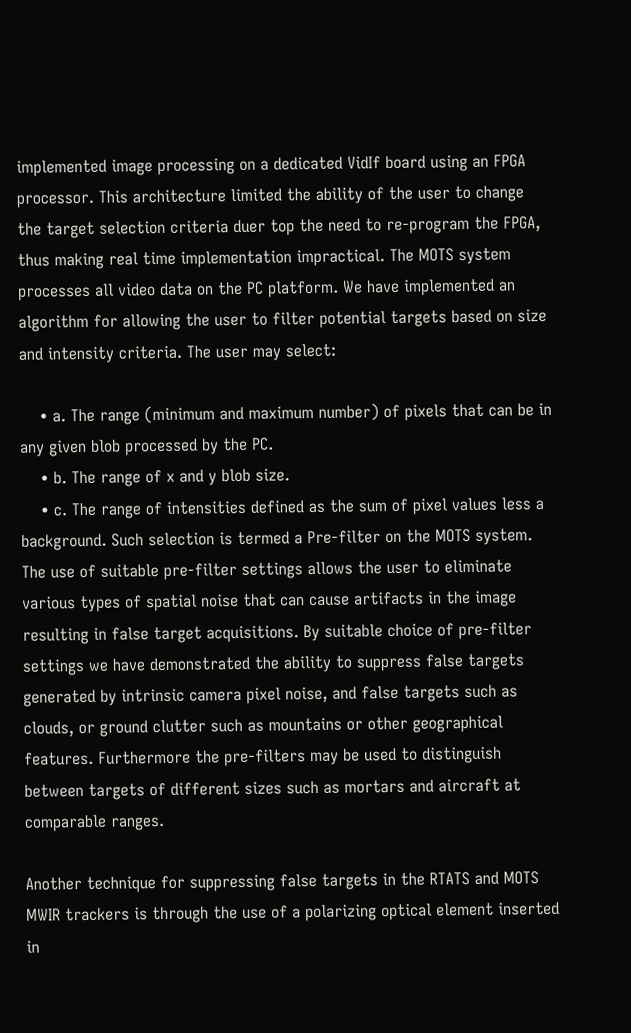implemented image processing on a dedicated VidIf board using an FPGA processor. This architecture limited the ability of the user to change the target selection criteria duer top the need to re-program the FPGA, thus making real time implementation impractical. The MOTS system processes all video data on the PC platform. We have implemented an algorithm for allowing the user to filter potential targets based on size and intensity criteria. The user may select:

    • a. The range (minimum and maximum number) of pixels that can be in any given blob processed by the PC.
    • b. The range of x and y blob size.
    • c. The range of intensities defined as the sum of pixel values less a background. Such selection is termed a Pre-filter on the MOTS system. The use of suitable pre-filter settings allows the user to eliminate various types of spatial noise that can cause artifacts in the image resulting in false target acquisitions. By suitable choice of pre-filter settings we have demonstrated the ability to suppress false targets generated by intrinsic camera pixel noise, and false targets such as clouds, or ground clutter such as mountains or other geographical features. Furthermore the pre-filters may be used to distinguish between targets of different sizes such as mortars and aircraft at comparable ranges.

Another technique for suppressing false targets in the RTATS and MOTS MWIR trackers is through the use of a polarizing optical element inserted in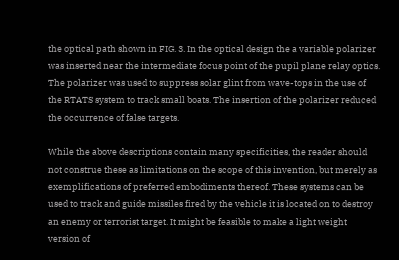the optical path shown in FIG. 3. In the optical design the a variable polarizer was inserted near the intermediate focus point of the pupil plane relay optics. The polarizer was used to suppress solar glint from wave-tops in the use of the RTATS system to track small boats. The insertion of the polarizer reduced the occurrence of false targets.

While the above descriptions contain many specificities, the reader should not construe these as limitations on the scope of this invention, but merely as exemplifications of preferred embodiments thereof. These systems can be used to track and guide missiles fired by the vehicle it is located on to destroy an enemy or terrorist target. It might be feasible to make a light weight version of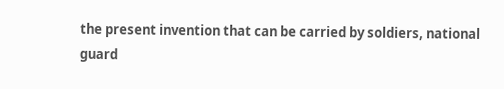the present invention that can be carried by soldiers, national guard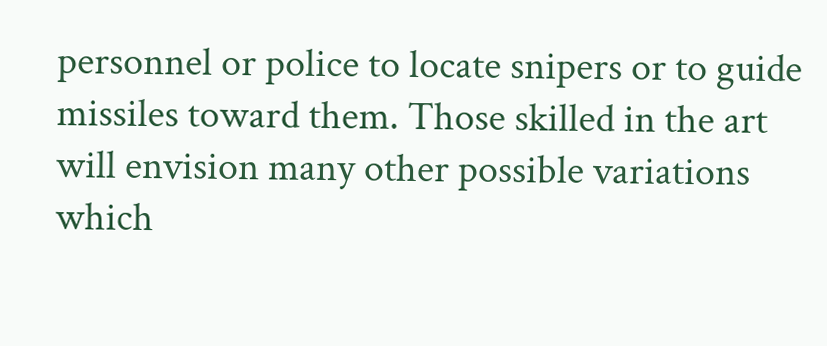personnel or police to locate snipers or to guide missiles toward them. Those skilled in the art will envision many other possible variations which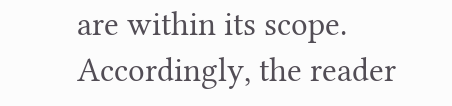are within its scope. Accordingly, the reader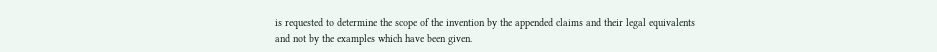is requested to determine the scope of the invention by the appended claims and their legal equivalents and not by the examples which have been given.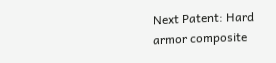Next Patent: Hard armor composite